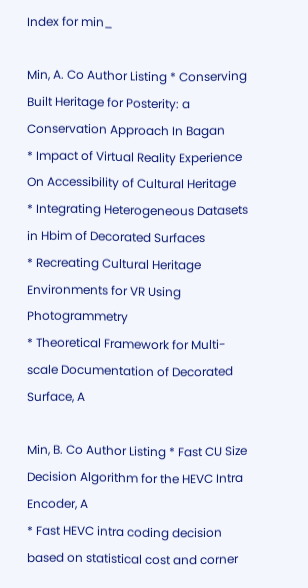Index for min_

Min, A. Co Author Listing * Conserving Built Heritage for Posterity: a Conservation Approach In Bagan
* Impact of Virtual Reality Experience On Accessibility of Cultural Heritage
* Integrating Heterogeneous Datasets in Hbim of Decorated Surfaces
* Recreating Cultural Heritage Environments for VR Using Photogrammetry
* Theoretical Framework for Multi-scale Documentation of Decorated Surface, A

Min, B. Co Author Listing * Fast CU Size Decision Algorithm for the HEVC Intra Encoder, A
* Fast HEVC intra coding decision based on statistical cost and corner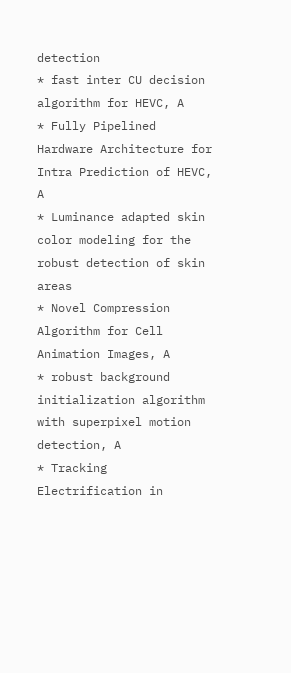detection
* fast inter CU decision algorithm for HEVC, A
* Fully Pipelined Hardware Architecture for Intra Prediction of HEVC, A
* Luminance adapted skin color modeling for the robust detection of skin areas
* Novel Compression Algorithm for Cell Animation Images, A
* robust background initialization algorithm with superpixel motion detection, A
* Tracking Electrification in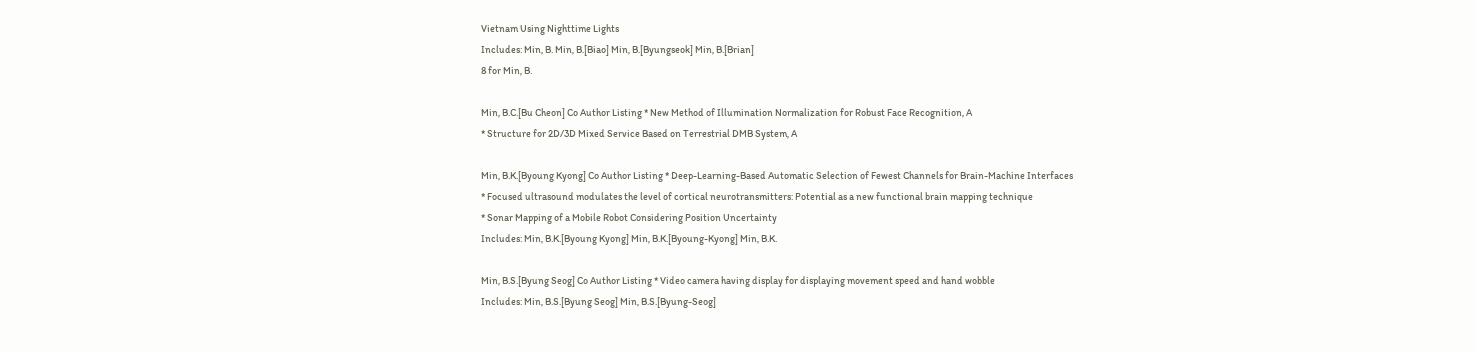Vietnam Using Nighttime Lights
Includes: Min, B. Min, B.[Biao] Min, B.[Byungseok] Min, B.[Brian]
8 for Min, B.

Min, B.C.[Bu Cheon] Co Author Listing * New Method of Illumination Normalization for Robust Face Recognition, A
* Structure for 2D/3D Mixed Service Based on Terrestrial DMB System, A

Min, B.K.[Byoung Kyong] Co Author Listing * Deep-Learning-Based Automatic Selection of Fewest Channels for Brain-Machine Interfaces
* Focused ultrasound modulates the level of cortical neurotransmitters: Potential as a new functional brain mapping technique
* Sonar Mapping of a Mobile Robot Considering Position Uncertainty
Includes: Min, B.K.[Byoung Kyong] Min, B.K.[Byoung-Kyong] Min, B.K.

Min, B.S.[Byung Seog] Co Author Listing * Video camera having display for displaying movement speed and hand wobble
Includes: Min, B.S.[Byung Seog] Min, B.S.[Byung-Seog]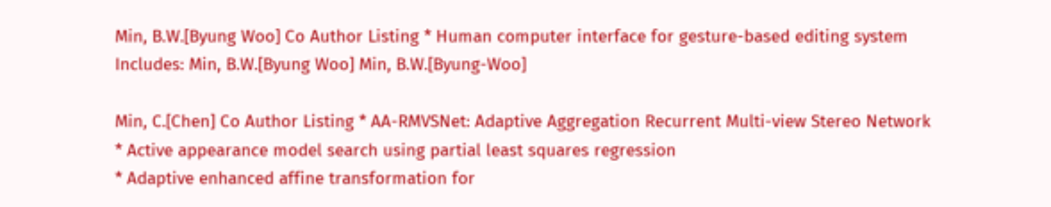Min, B.W.[Byung Woo] Co Author Listing * Human computer interface for gesture-based editing system
Includes: Min, B.W.[Byung Woo] Min, B.W.[Byung-Woo]

Min, C.[Chen] Co Author Listing * AA-RMVSNet: Adaptive Aggregation Recurrent Multi-view Stereo Network
* Active appearance model search using partial least squares regression
* Adaptive enhanced affine transformation for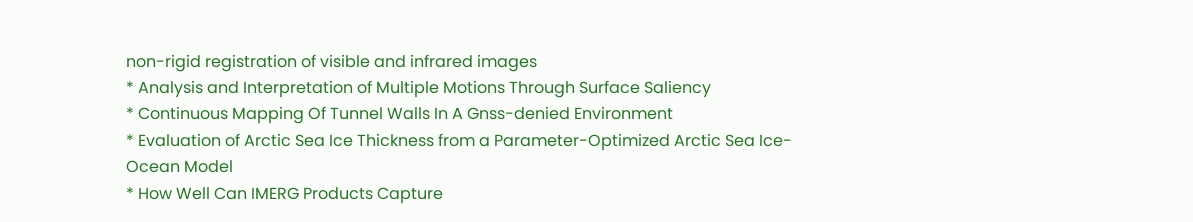non-rigid registration of visible and infrared images
* Analysis and Interpretation of Multiple Motions Through Surface Saliency
* Continuous Mapping Of Tunnel Walls In A Gnss-denied Environment
* Evaluation of Arctic Sea Ice Thickness from a Parameter-Optimized Arctic Sea Ice-Ocean Model
* How Well Can IMERG Products Capture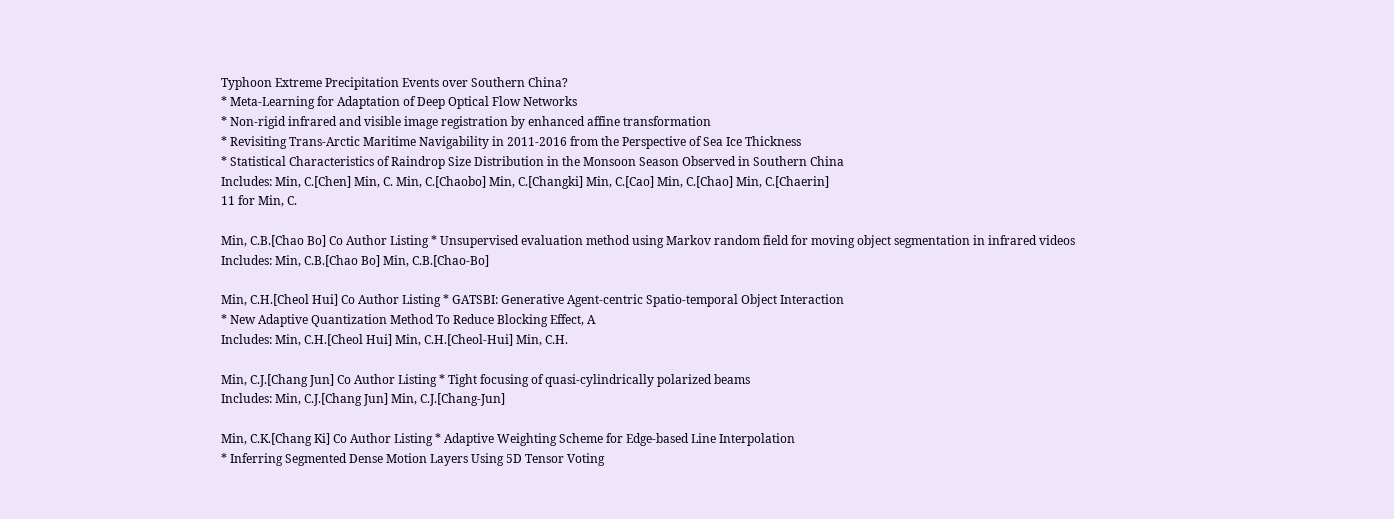Typhoon Extreme Precipitation Events over Southern China?
* Meta-Learning for Adaptation of Deep Optical Flow Networks
* Non-rigid infrared and visible image registration by enhanced affine transformation
* Revisiting Trans-Arctic Maritime Navigability in 2011-2016 from the Perspective of Sea Ice Thickness
* Statistical Characteristics of Raindrop Size Distribution in the Monsoon Season Observed in Southern China
Includes: Min, C.[Chen] Min, C. Min, C.[Chaobo] Min, C.[Changki] Min, C.[Cao] Min, C.[Chao] Min, C.[Chaerin]
11 for Min, C.

Min, C.B.[Chao Bo] Co Author Listing * Unsupervised evaluation method using Markov random field for moving object segmentation in infrared videos
Includes: Min, C.B.[Chao Bo] Min, C.B.[Chao-Bo]

Min, C.H.[Cheol Hui] Co Author Listing * GATSBI: Generative Agent-centric Spatio-temporal Object Interaction
* New Adaptive Quantization Method To Reduce Blocking Effect, A
Includes: Min, C.H.[Cheol Hui] Min, C.H.[Cheol-Hui] Min, C.H.

Min, C.J.[Chang Jun] Co Author Listing * Tight focusing of quasi-cylindrically polarized beams
Includes: Min, C.J.[Chang Jun] Min, C.J.[Chang-Jun]

Min, C.K.[Chang Ki] Co Author Listing * Adaptive Weighting Scheme for Edge-based Line Interpolation
* Inferring Segmented Dense Motion Layers Using 5D Tensor Voting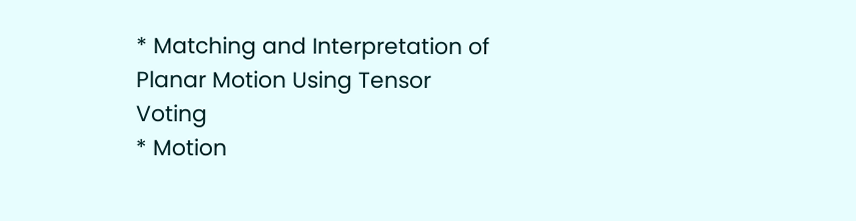* Matching and Interpretation of Planar Motion Using Tensor Voting
* Motion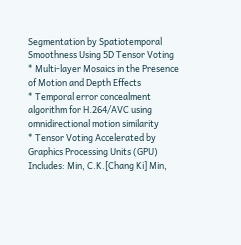Segmentation by Spatiotemporal Smoothness Using 5D Tensor Voting
* Multi-layer Mosaics in the Presence of Motion and Depth Effects
* Temporal error concealment algorithm for H.264/AVC using omnidirectional motion similarity
* Tensor Voting Accelerated by Graphics Processing Units (GPU)
Includes: Min, C.K.[Chang Ki] Min,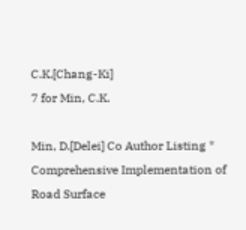C.K.[Chang-Ki]
7 for Min, C.K.

Min, D.[Delei] Co Author Listing * Comprehensive Implementation of Road Surface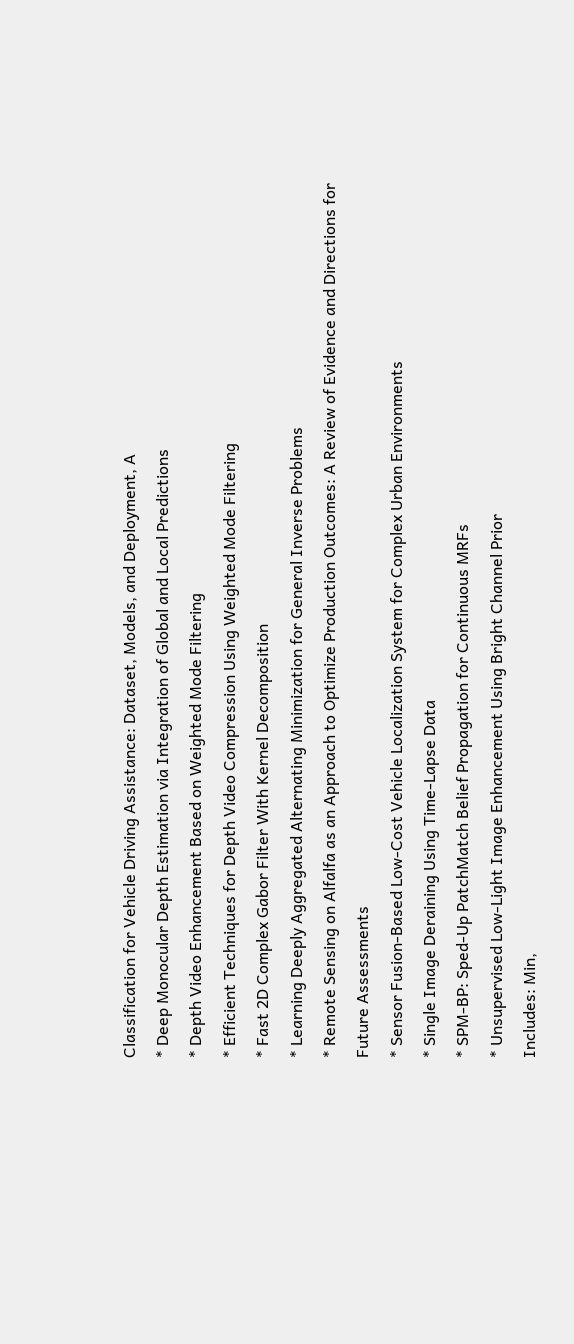Classification for Vehicle Driving Assistance: Dataset, Models, and Deployment, A
* Deep Monocular Depth Estimation via Integration of Global and Local Predictions
* Depth Video Enhancement Based on Weighted Mode Filtering
* Efficient Techniques for Depth Video Compression Using Weighted Mode Filtering
* Fast 2D Complex Gabor Filter With Kernel Decomposition
* Learning Deeply Aggregated Alternating Minimization for General Inverse Problems
* Remote Sensing on Alfalfa as an Approach to Optimize Production Outcomes: A Review of Evidence and Directions for Future Assessments
* Sensor Fusion-Based Low-Cost Vehicle Localization System for Complex Urban Environments
* Single Image Deraining Using Time-Lapse Data
* SPM-BP: Sped-Up PatchMatch Belief Propagation for Continuous MRFs
* Unsupervised Low-Light Image Enhancement Using Bright Channel Prior
Includes: Min,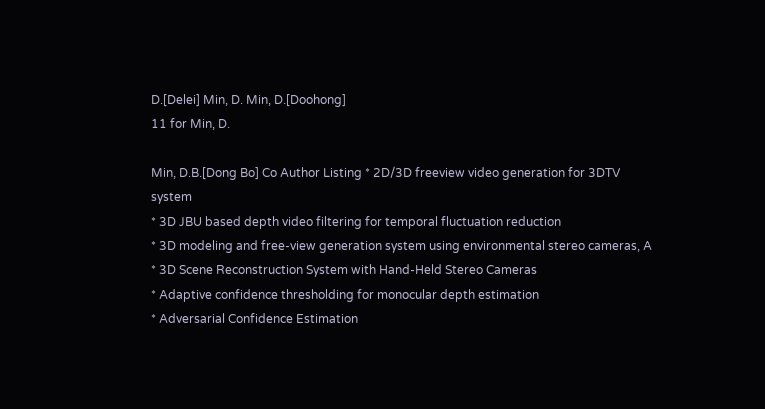D.[Delei] Min, D. Min, D.[Doohong]
11 for Min, D.

Min, D.B.[Dong Bo] Co Author Listing * 2D/3D freeview video generation for 3DTV system
* 3D JBU based depth video filtering for temporal fluctuation reduction
* 3D modeling and free-view generation system using environmental stereo cameras, A
* 3D Scene Reconstruction System with Hand-Held Stereo Cameras
* Adaptive confidence thresholding for monocular depth estimation
* Adversarial Confidence Estimation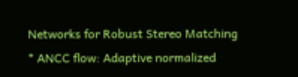Networks for Robust Stereo Matching
* ANCC flow: Adaptive normalized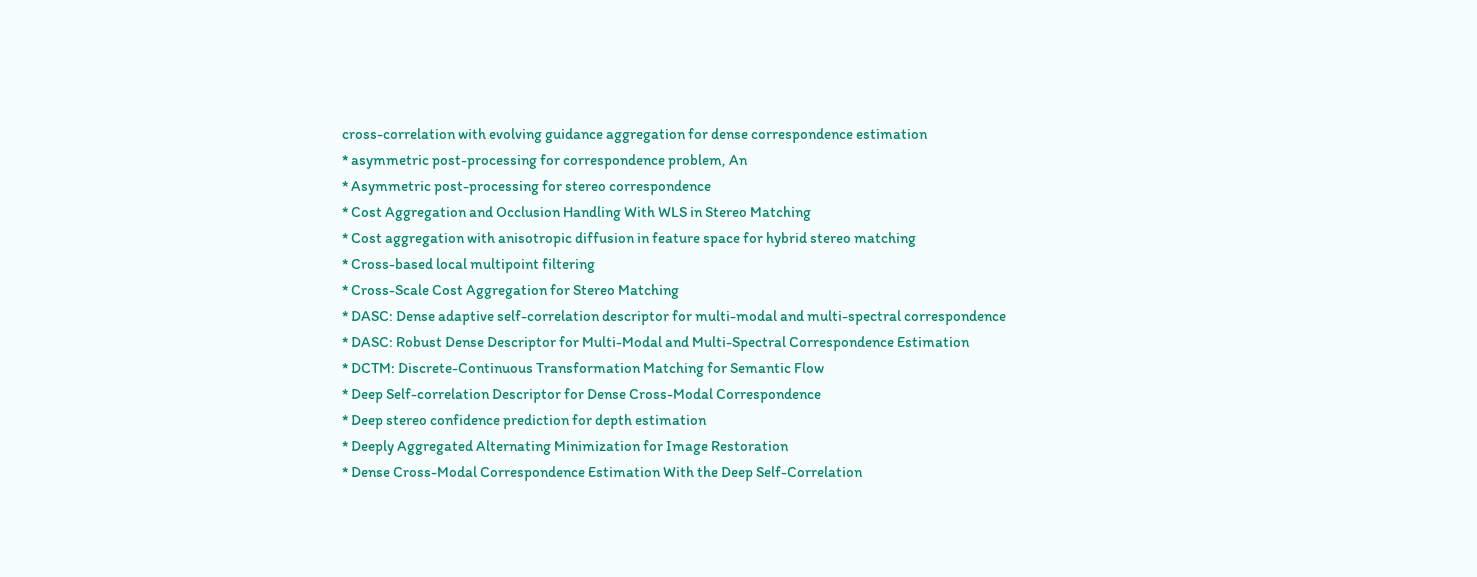cross-correlation with evolving guidance aggregation for dense correspondence estimation
* asymmetric post-processing for correspondence problem, An
* Asymmetric post-processing for stereo correspondence
* Cost Aggregation and Occlusion Handling With WLS in Stereo Matching
* Cost aggregation with anisotropic diffusion in feature space for hybrid stereo matching
* Cross-based local multipoint filtering
* Cross-Scale Cost Aggregation for Stereo Matching
* DASC: Dense adaptive self-correlation descriptor for multi-modal and multi-spectral correspondence
* DASC: Robust Dense Descriptor for Multi-Modal and Multi-Spectral Correspondence Estimation
* DCTM: Discrete-Continuous Transformation Matching for Semantic Flow
* Deep Self-correlation Descriptor for Dense Cross-Modal Correspondence
* Deep stereo confidence prediction for depth estimation
* Deeply Aggregated Alternating Minimization for Image Restoration
* Dense Cross-Modal Correspondence Estimation With the Deep Self-Correlation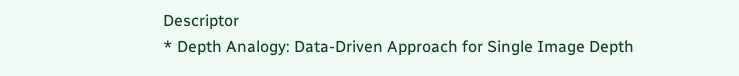Descriptor
* Depth Analogy: Data-Driven Approach for Single Image Depth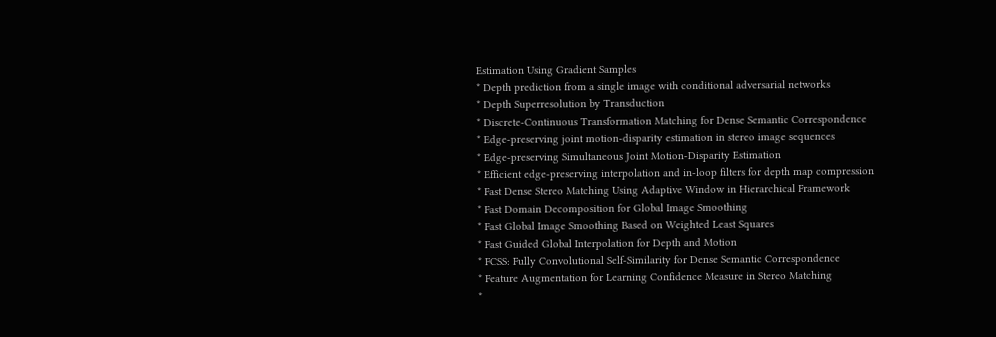Estimation Using Gradient Samples
* Depth prediction from a single image with conditional adversarial networks
* Depth Superresolution by Transduction
* Discrete-Continuous Transformation Matching for Dense Semantic Correspondence
* Edge-preserving joint motion-disparity estimation in stereo image sequences
* Edge-preserving Simultaneous Joint Motion-Disparity Estimation
* Efficient edge-preserving interpolation and in-loop filters for depth map compression
* Fast Dense Stereo Matching Using Adaptive Window in Hierarchical Framework
* Fast Domain Decomposition for Global Image Smoothing
* Fast Global Image Smoothing Based on Weighted Least Squares
* Fast Guided Global Interpolation for Depth and Motion
* FCSS: Fully Convolutional Self-Similarity for Dense Semantic Correspondence
* Feature Augmentation for Learning Confidence Measure in Stereo Matching
*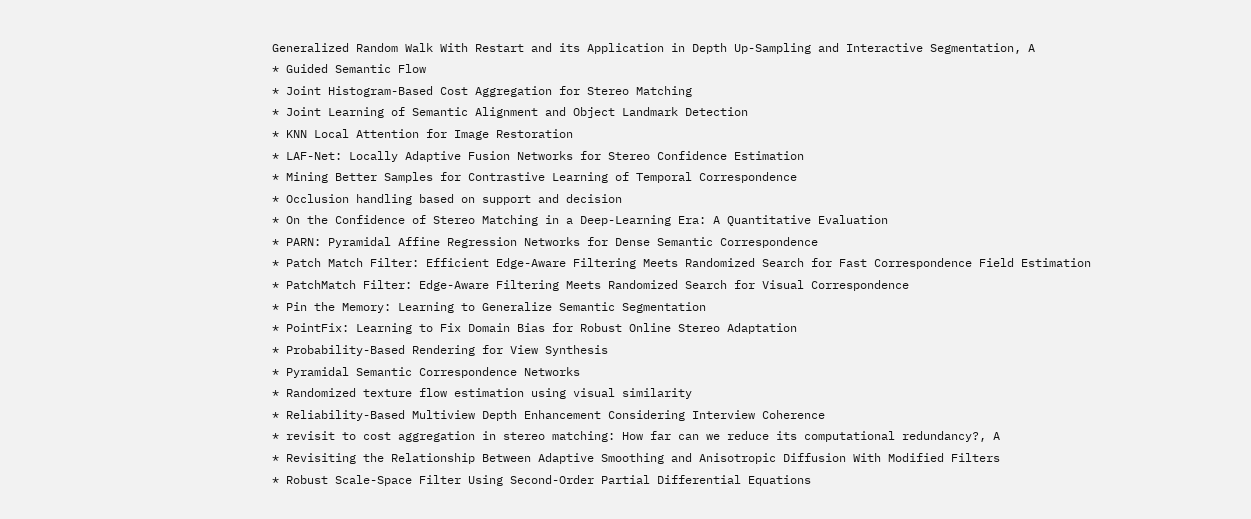Generalized Random Walk With Restart and its Application in Depth Up-Sampling and Interactive Segmentation, A
* Guided Semantic Flow
* Joint Histogram-Based Cost Aggregation for Stereo Matching
* Joint Learning of Semantic Alignment and Object Landmark Detection
* KNN Local Attention for Image Restoration
* LAF-Net: Locally Adaptive Fusion Networks for Stereo Confidence Estimation
* Mining Better Samples for Contrastive Learning of Temporal Correspondence
* Occlusion handling based on support and decision
* On the Confidence of Stereo Matching in a Deep-Learning Era: A Quantitative Evaluation
* PARN: Pyramidal Affine Regression Networks for Dense Semantic Correspondence
* Patch Match Filter: Efficient Edge-Aware Filtering Meets Randomized Search for Fast Correspondence Field Estimation
* PatchMatch Filter: Edge-Aware Filtering Meets Randomized Search for Visual Correspondence
* Pin the Memory: Learning to Generalize Semantic Segmentation
* PointFix: Learning to Fix Domain Bias for Robust Online Stereo Adaptation
* Probability-Based Rendering for View Synthesis
* Pyramidal Semantic Correspondence Networks
* Randomized texture flow estimation using visual similarity
* Reliability-Based Multiview Depth Enhancement Considering Interview Coherence
* revisit to cost aggregation in stereo matching: How far can we reduce its computational redundancy?, A
* Revisiting the Relationship Between Adaptive Smoothing and Anisotropic Diffusion With Modified Filters
* Robust Scale-Space Filter Using Second-Order Partial Differential Equations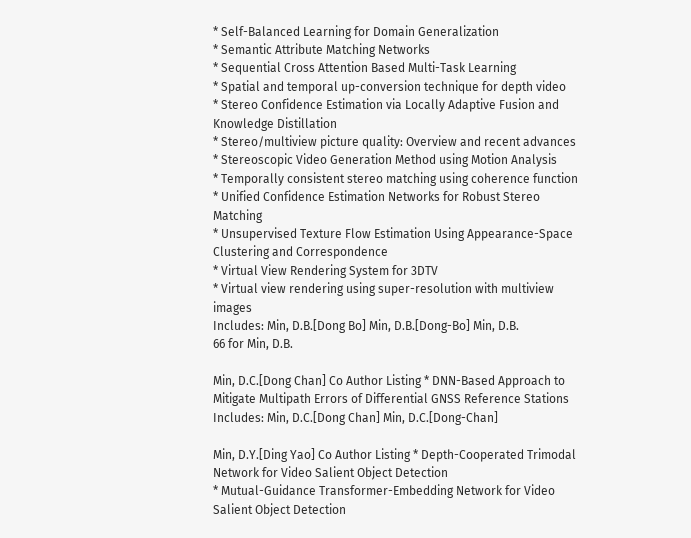* Self-Balanced Learning for Domain Generalization
* Semantic Attribute Matching Networks
* Sequential Cross Attention Based Multi-Task Learning
* Spatial and temporal up-conversion technique for depth video
* Stereo Confidence Estimation via Locally Adaptive Fusion and Knowledge Distillation
* Stereo/multiview picture quality: Overview and recent advances
* Stereoscopic Video Generation Method using Motion Analysis
* Temporally consistent stereo matching using coherence function
* Unified Confidence Estimation Networks for Robust Stereo Matching
* Unsupervised Texture Flow Estimation Using Appearance-Space Clustering and Correspondence
* Virtual View Rendering System for 3DTV
* Virtual view rendering using super-resolution with multiview images
Includes: Min, D.B.[Dong Bo] Min, D.B.[Dong-Bo] Min, D.B.
66 for Min, D.B.

Min, D.C.[Dong Chan] Co Author Listing * DNN-Based Approach to Mitigate Multipath Errors of Differential GNSS Reference Stations
Includes: Min, D.C.[Dong Chan] Min, D.C.[Dong-Chan]

Min, D.Y.[Ding Yao] Co Author Listing * Depth-Cooperated Trimodal Network for Video Salient Object Detection
* Mutual-Guidance Transformer-Embedding Network for Video Salient Object Detection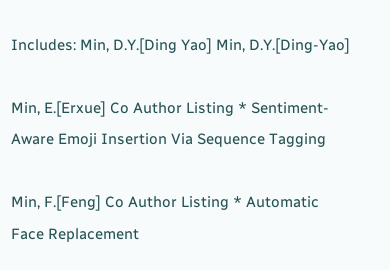Includes: Min, D.Y.[Ding Yao] Min, D.Y.[Ding-Yao]

Min, E.[Erxue] Co Author Listing * Sentiment-Aware Emoji Insertion Via Sequence Tagging

Min, F.[Feng] Co Author Listing * Automatic Face Replacement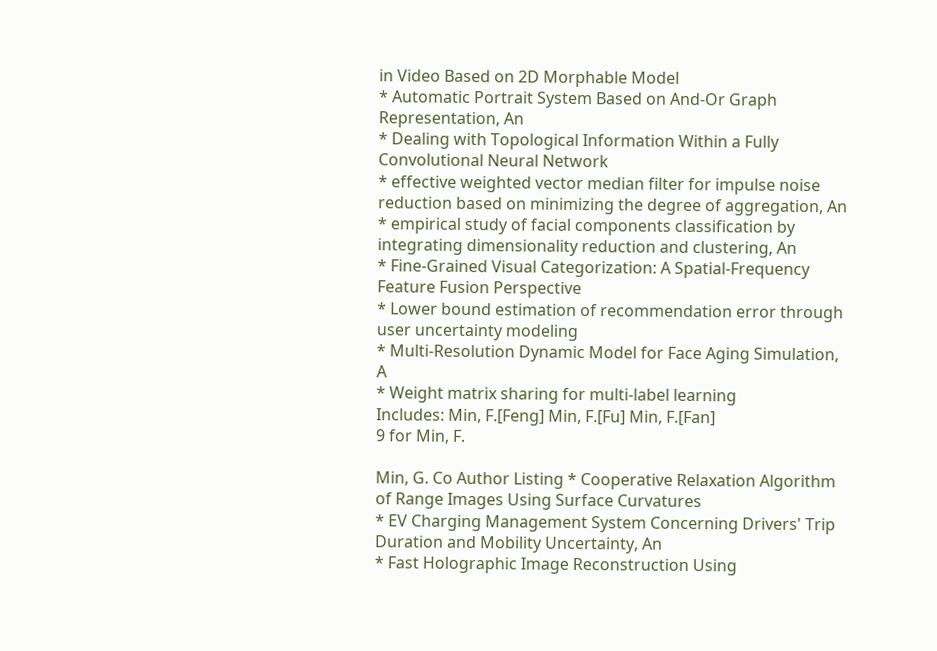in Video Based on 2D Morphable Model
* Automatic Portrait System Based on And-Or Graph Representation, An
* Dealing with Topological Information Within a Fully Convolutional Neural Network
* effective weighted vector median filter for impulse noise reduction based on minimizing the degree of aggregation, An
* empirical study of facial components classification by integrating dimensionality reduction and clustering, An
* Fine-Grained Visual Categorization: A Spatial-Frequency Feature Fusion Perspective
* Lower bound estimation of recommendation error through user uncertainty modeling
* Multi-Resolution Dynamic Model for Face Aging Simulation, A
* Weight matrix sharing for multi-label learning
Includes: Min, F.[Feng] Min, F.[Fu] Min, F.[Fan]
9 for Min, F.

Min, G. Co Author Listing * Cooperative Relaxation Algorithm of Range Images Using Surface Curvatures
* EV Charging Management System Concerning Drivers' Trip Duration and Mobility Uncertainty, An
* Fast Holographic Image Reconstruction Using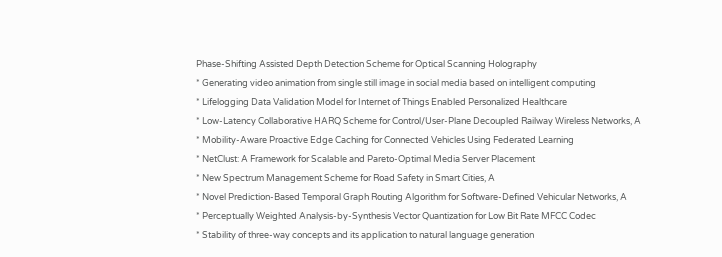Phase-Shifting Assisted Depth Detection Scheme for Optical Scanning Holography
* Generating video animation from single still image in social media based on intelligent computing
* Lifelogging Data Validation Model for Internet of Things Enabled Personalized Healthcare
* Low-Latency Collaborative HARQ Scheme for Control/User-Plane Decoupled Railway Wireless Networks, A
* Mobility-Aware Proactive Edge Caching for Connected Vehicles Using Federated Learning
* NetClust: A Framework for Scalable and Pareto-Optimal Media Server Placement
* New Spectrum Management Scheme for Road Safety in Smart Cities, A
* Novel Prediction-Based Temporal Graph Routing Algorithm for Software-Defined Vehicular Networks, A
* Perceptually Weighted Analysis-by-Synthesis Vector Quantization for Low Bit Rate MFCC Codec
* Stability of three-way concepts and its application to natural language generation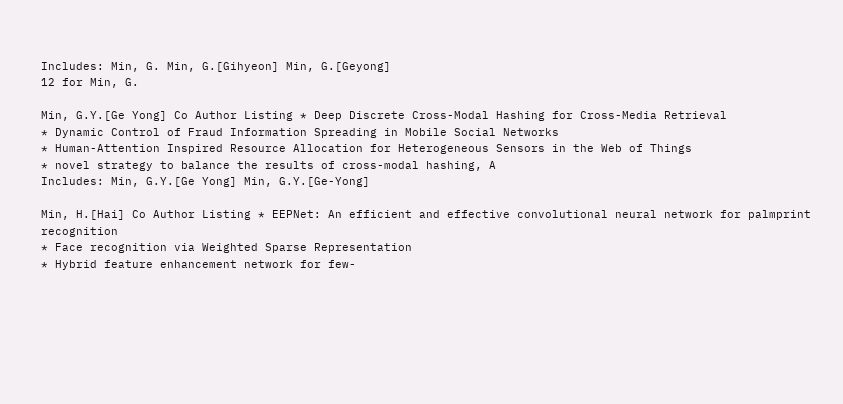Includes: Min, G. Min, G.[Gihyeon] Min, G.[Geyong]
12 for Min, G.

Min, G.Y.[Ge Yong] Co Author Listing * Deep Discrete Cross-Modal Hashing for Cross-Media Retrieval
* Dynamic Control of Fraud Information Spreading in Mobile Social Networks
* Human-Attention Inspired Resource Allocation for Heterogeneous Sensors in the Web of Things
* novel strategy to balance the results of cross-modal hashing, A
Includes: Min, G.Y.[Ge Yong] Min, G.Y.[Ge-Yong]

Min, H.[Hai] Co Author Listing * EEPNet: An efficient and effective convolutional neural network for palmprint recognition
* Face recognition via Weighted Sparse Representation
* Hybrid feature enhancement network for few-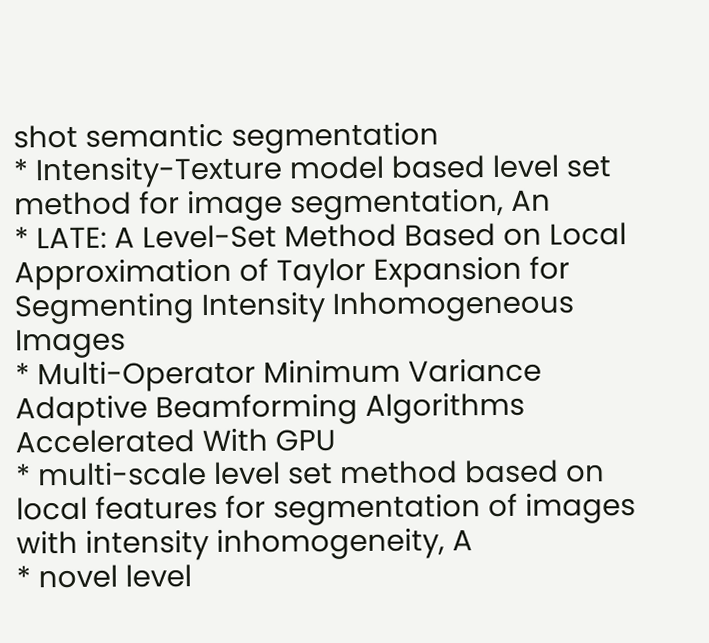shot semantic segmentation
* Intensity-Texture model based level set method for image segmentation, An
* LATE: A Level-Set Method Based on Local Approximation of Taylor Expansion for Segmenting Intensity Inhomogeneous Images
* Multi-Operator Minimum Variance Adaptive Beamforming Algorithms Accelerated With GPU
* multi-scale level set method based on local features for segmentation of images with intensity inhomogeneity, A
* novel level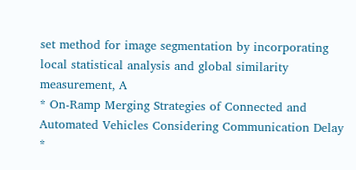set method for image segmentation by incorporating local statistical analysis and global similarity measurement, A
* On-Ramp Merging Strategies of Connected and Automated Vehicles Considering Communication Delay
*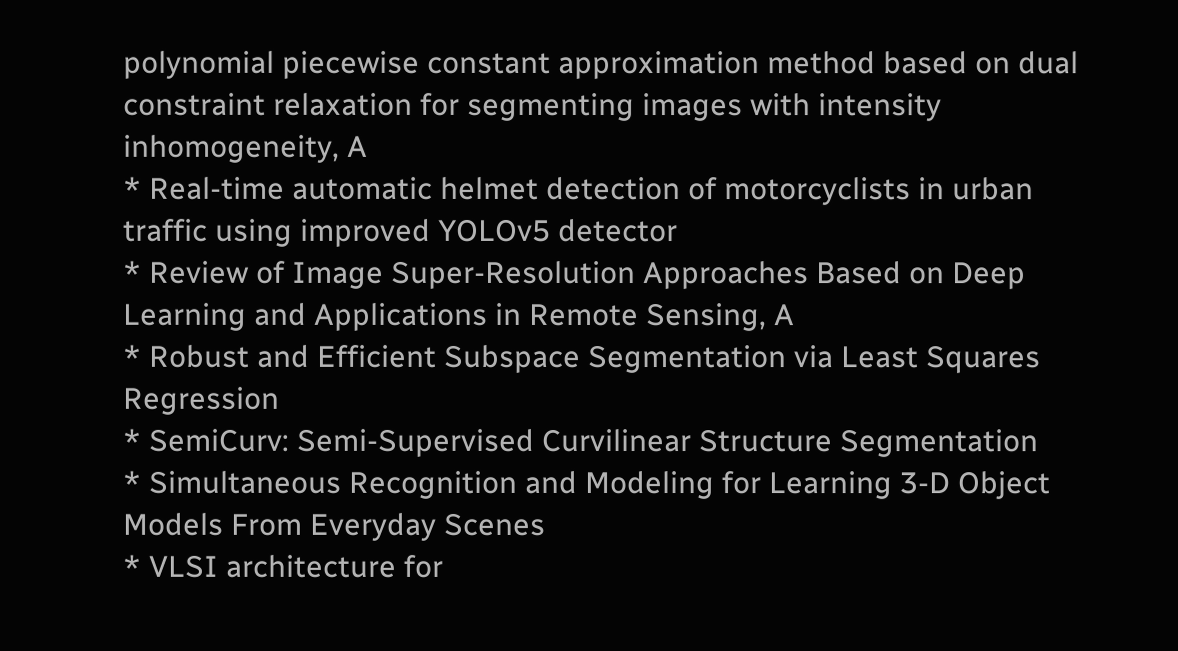polynomial piecewise constant approximation method based on dual constraint relaxation for segmenting images with intensity inhomogeneity, A
* Real-time automatic helmet detection of motorcyclists in urban traffic using improved YOLOv5 detector
* Review of Image Super-Resolution Approaches Based on Deep Learning and Applications in Remote Sensing, A
* Robust and Efficient Subspace Segmentation via Least Squares Regression
* SemiCurv: Semi-Supervised Curvilinear Structure Segmentation
* Simultaneous Recognition and Modeling for Learning 3-D Object Models From Everyday Scenes
* VLSI architecture for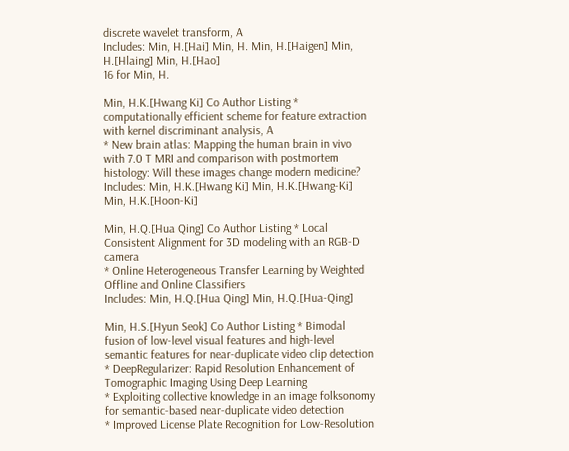discrete wavelet transform, A
Includes: Min, H.[Hai] Min, H. Min, H.[Haigen] Min, H.[Hlaing] Min, H.[Hao]
16 for Min, H.

Min, H.K.[Hwang Ki] Co Author Listing * computationally efficient scheme for feature extraction with kernel discriminant analysis, A
* New brain atlas: Mapping the human brain in vivo with 7.0 T MRI and comparison with postmortem histology: Will these images change modern medicine?
Includes: Min, H.K.[Hwang Ki] Min, H.K.[Hwang-Ki] Min, H.K.[Hoon-Ki]

Min, H.Q.[Hua Qing] Co Author Listing * Local Consistent Alignment for 3D modeling with an RGB-D camera
* Online Heterogeneous Transfer Learning by Weighted Offline and Online Classifiers
Includes: Min, H.Q.[Hua Qing] Min, H.Q.[Hua-Qing]

Min, H.S.[Hyun Seok] Co Author Listing * Bimodal fusion of low-level visual features and high-level semantic features for near-duplicate video clip detection
* DeepRegularizer: Rapid Resolution Enhancement of Tomographic Imaging Using Deep Learning
* Exploiting collective knowledge in an image folksonomy for semantic-based near-duplicate video detection
* Improved License Plate Recognition for Low-Resolution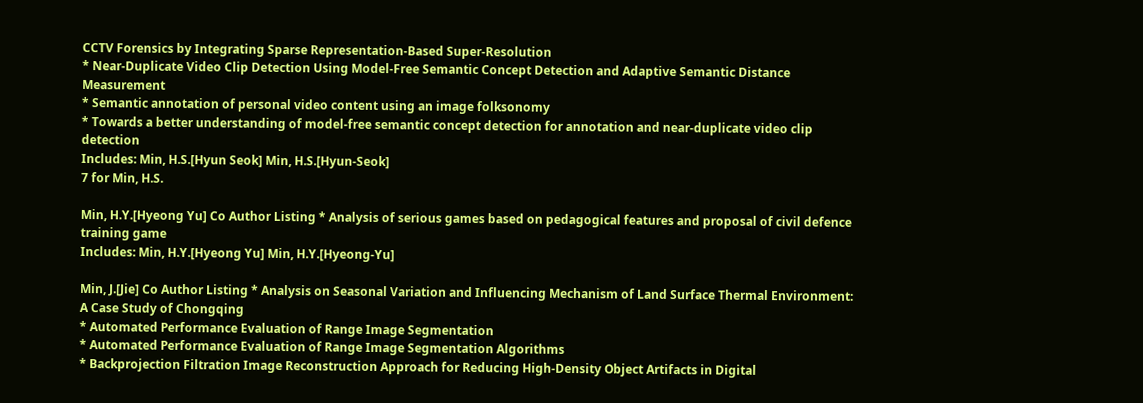CCTV Forensics by Integrating Sparse Representation-Based Super-Resolution
* Near-Duplicate Video Clip Detection Using Model-Free Semantic Concept Detection and Adaptive Semantic Distance Measurement
* Semantic annotation of personal video content using an image folksonomy
* Towards a better understanding of model-free semantic concept detection for annotation and near-duplicate video clip detection
Includes: Min, H.S.[Hyun Seok] Min, H.S.[Hyun-Seok]
7 for Min, H.S.

Min, H.Y.[Hyeong Yu] Co Author Listing * Analysis of serious games based on pedagogical features and proposal of civil defence training game
Includes: Min, H.Y.[Hyeong Yu] Min, H.Y.[Hyeong-Yu]

Min, J.[Jie] Co Author Listing * Analysis on Seasonal Variation and Influencing Mechanism of Land Surface Thermal Environment: A Case Study of Chongqing
* Automated Performance Evaluation of Range Image Segmentation
* Automated Performance Evaluation of Range Image Segmentation Algorithms
* Backprojection Filtration Image Reconstruction Approach for Reducing High-Density Object Artifacts in Digital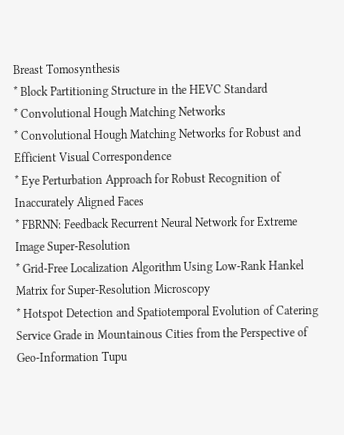Breast Tomosynthesis
* Block Partitioning Structure in the HEVC Standard
* Convolutional Hough Matching Networks
* Convolutional Hough Matching Networks for Robust and Efficient Visual Correspondence
* Eye Perturbation Approach for Robust Recognition of Inaccurately Aligned Faces
* FBRNN: Feedback Recurrent Neural Network for Extreme Image Super-Resolution
* Grid-Free Localization Algorithm Using Low-Rank Hankel Matrix for Super-Resolution Microscopy
* Hotspot Detection and Spatiotemporal Evolution of Catering Service Grade in Mountainous Cities from the Perspective of Geo-Information Tupu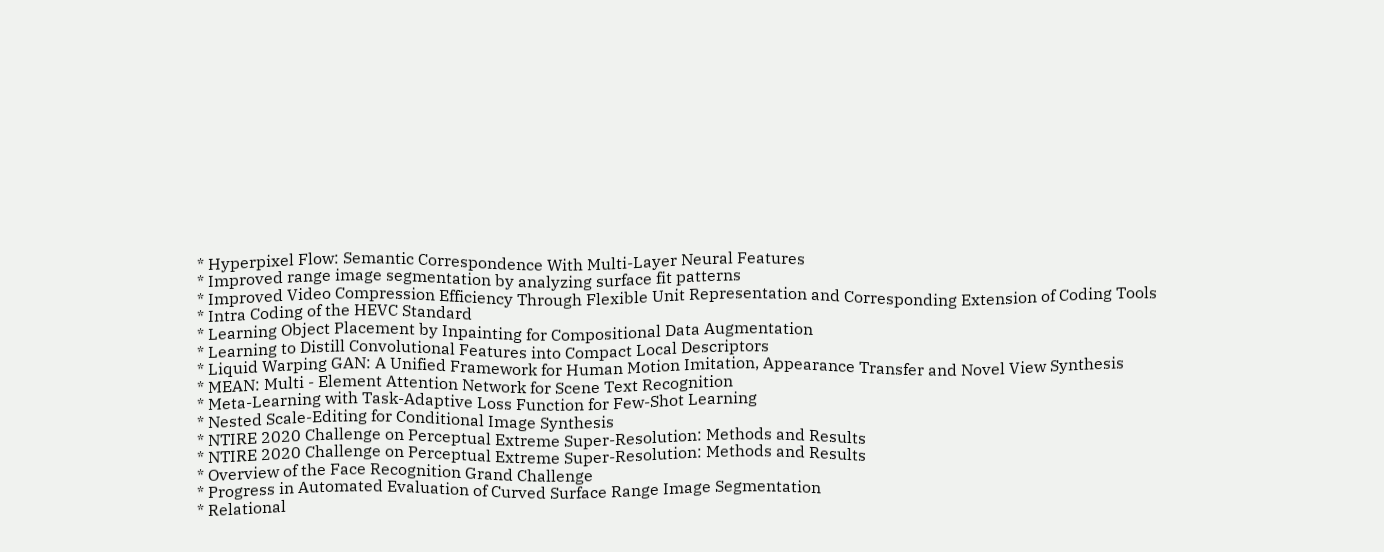* Hyperpixel Flow: Semantic Correspondence With Multi-Layer Neural Features
* Improved range image segmentation by analyzing surface fit patterns
* Improved Video Compression Efficiency Through Flexible Unit Representation and Corresponding Extension of Coding Tools
* Intra Coding of the HEVC Standard
* Learning Object Placement by Inpainting for Compositional Data Augmentation
* Learning to Distill Convolutional Features into Compact Local Descriptors
* Liquid Warping GAN: A Unified Framework for Human Motion Imitation, Appearance Transfer and Novel View Synthesis
* MEAN: Multi - Element Attention Network for Scene Text Recognition
* Meta-Learning with Task-Adaptive Loss Function for Few-Shot Learning
* Nested Scale-Editing for Conditional Image Synthesis
* NTIRE 2020 Challenge on Perceptual Extreme Super-Resolution: Methods and Results
* NTIRE 2020 Challenge on Perceptual Extreme Super-Resolution: Methods and Results
* Overview of the Face Recognition Grand Challenge
* Progress in Automated Evaluation of Curved Surface Range Image Segmentation
* Relational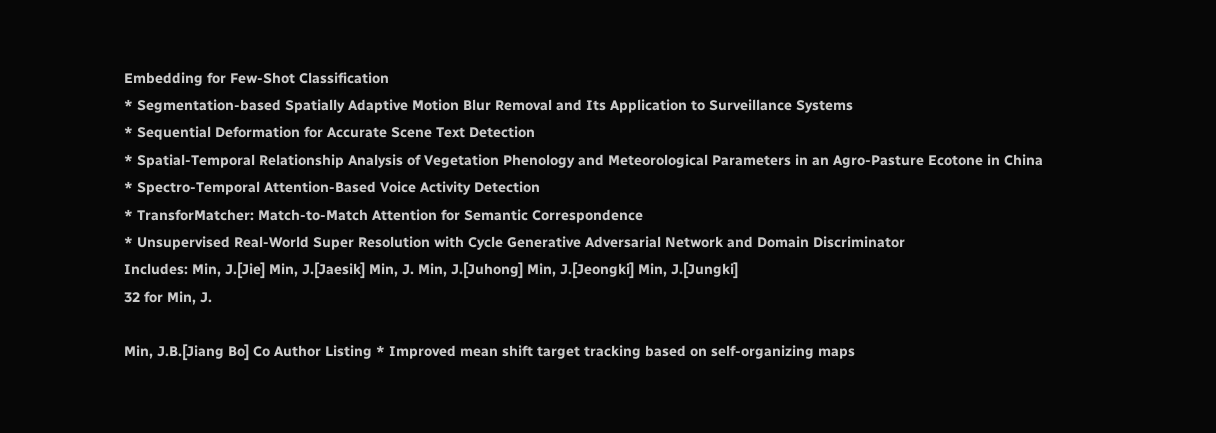Embedding for Few-Shot Classification
* Segmentation-based Spatially Adaptive Motion Blur Removal and Its Application to Surveillance Systems
* Sequential Deformation for Accurate Scene Text Detection
* Spatial-Temporal Relationship Analysis of Vegetation Phenology and Meteorological Parameters in an Agro-Pasture Ecotone in China
* Spectro-Temporal Attention-Based Voice Activity Detection
* TransforMatcher: Match-to-Match Attention for Semantic Correspondence
* Unsupervised Real-World Super Resolution with Cycle Generative Adversarial Network and Domain Discriminator
Includes: Min, J.[Jie] Min, J.[Jaesik] Min, J. Min, J.[Juhong] Min, J.[Jeongki] Min, J.[Jungki]
32 for Min, J.

Min, J.B.[Jiang Bo] Co Author Listing * Improved mean shift target tracking based on self-organizing maps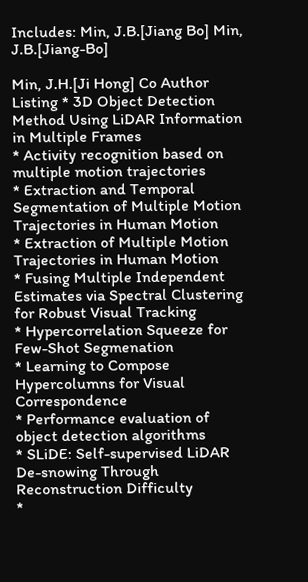Includes: Min, J.B.[Jiang Bo] Min, J.B.[Jiang-Bo]

Min, J.H.[Ji Hong] Co Author Listing * 3D Object Detection Method Using LiDAR Information in Multiple Frames
* Activity recognition based on multiple motion trajectories
* Extraction and Temporal Segmentation of Multiple Motion Trajectories in Human Motion
* Extraction of Multiple Motion Trajectories in Human Motion
* Fusing Multiple Independent Estimates via Spectral Clustering for Robust Visual Tracking
* Hypercorrelation Squeeze for Few-Shot Segmenation
* Learning to Compose Hypercolumns for Visual Correspondence
* Performance evaluation of object detection algorithms
* SLiDE: Self-supervised LiDAR De-snowing Through Reconstruction Difficulty
*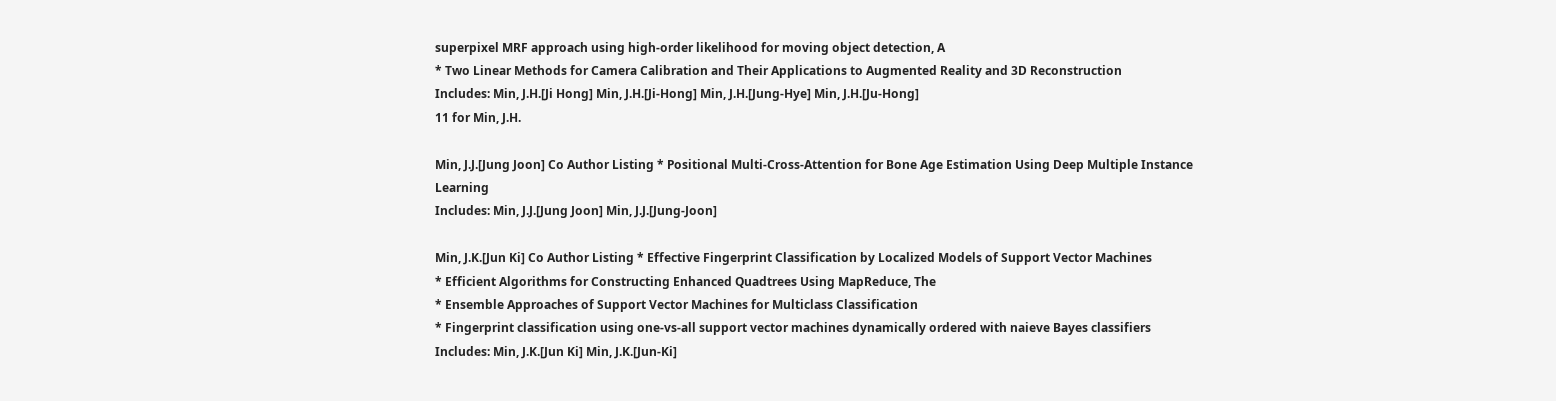superpixel MRF approach using high-order likelihood for moving object detection, A
* Two Linear Methods for Camera Calibration and Their Applications to Augmented Reality and 3D Reconstruction
Includes: Min, J.H.[Ji Hong] Min, J.H.[Ji-Hong] Min, J.H.[Jung-Hye] Min, J.H.[Ju-Hong]
11 for Min, J.H.

Min, J.J.[Jung Joon] Co Author Listing * Positional Multi-Cross-Attention for Bone Age Estimation Using Deep Multiple Instance Learning
Includes: Min, J.J.[Jung Joon] Min, J.J.[Jung-Joon]

Min, J.K.[Jun Ki] Co Author Listing * Effective Fingerprint Classification by Localized Models of Support Vector Machines
* Efficient Algorithms for Constructing Enhanced Quadtrees Using MapReduce, The
* Ensemble Approaches of Support Vector Machines for Multiclass Classification
* Fingerprint classification using one-vs-all support vector machines dynamically ordered with naieve Bayes classifiers
Includes: Min, J.K.[Jun Ki] Min, J.K.[Jun-Ki]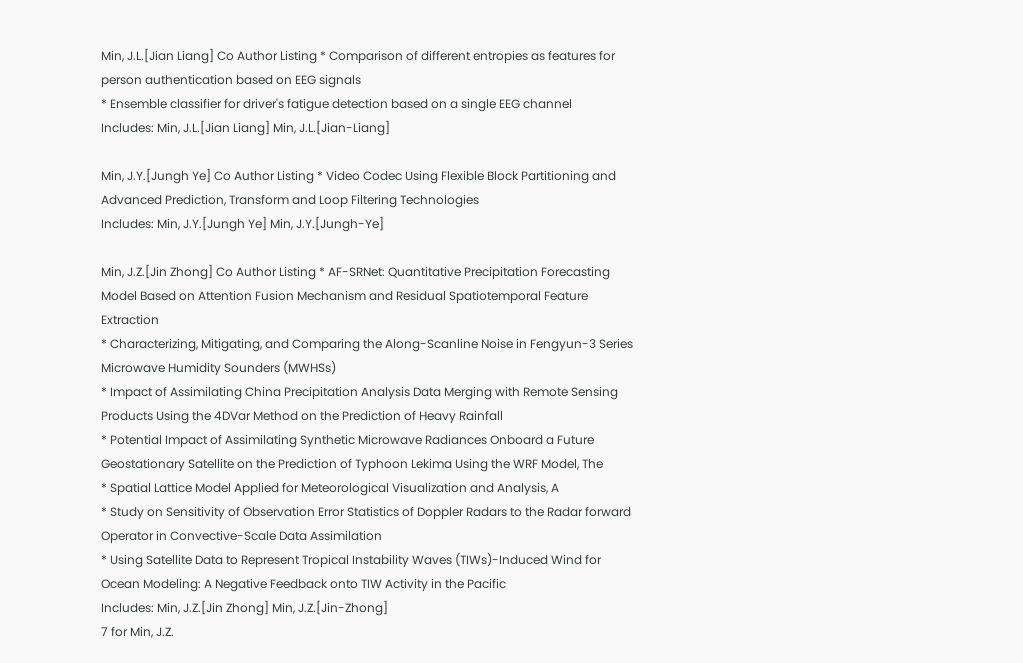Min, J.L.[Jian Liang] Co Author Listing * Comparison of different entropies as features for person authentication based on EEG signals
* Ensemble classifier for driver's fatigue detection based on a single EEG channel
Includes: Min, J.L.[Jian Liang] Min, J.L.[Jian-Liang]

Min, J.Y.[Jungh Ye] Co Author Listing * Video Codec Using Flexible Block Partitioning and Advanced Prediction, Transform and Loop Filtering Technologies
Includes: Min, J.Y.[Jungh Ye] Min, J.Y.[Jungh-Ye]

Min, J.Z.[Jin Zhong] Co Author Listing * AF-SRNet: Quantitative Precipitation Forecasting Model Based on Attention Fusion Mechanism and Residual Spatiotemporal Feature Extraction
* Characterizing, Mitigating, and Comparing the Along-Scanline Noise in Fengyun-3 Series Microwave Humidity Sounders (MWHSs)
* Impact of Assimilating China Precipitation Analysis Data Merging with Remote Sensing Products Using the 4DVar Method on the Prediction of Heavy Rainfall
* Potential Impact of Assimilating Synthetic Microwave Radiances Onboard a Future Geostationary Satellite on the Prediction of Typhoon Lekima Using the WRF Model, The
* Spatial Lattice Model Applied for Meteorological Visualization and Analysis, A
* Study on Sensitivity of Observation Error Statistics of Doppler Radars to the Radar forward Operator in Convective-Scale Data Assimilation
* Using Satellite Data to Represent Tropical Instability Waves (TIWs)-Induced Wind for Ocean Modeling: A Negative Feedback onto TIW Activity in the Pacific
Includes: Min, J.Z.[Jin Zhong] Min, J.Z.[Jin-Zhong]
7 for Min, J.Z.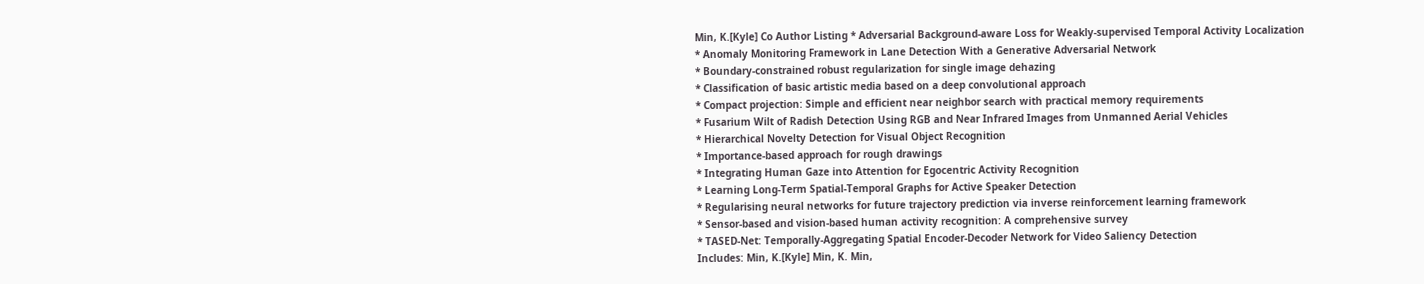Min, K.[Kyle] Co Author Listing * Adversarial Background-aware Loss for Weakly-supervised Temporal Activity Localization
* Anomaly Monitoring Framework in Lane Detection With a Generative Adversarial Network
* Boundary-constrained robust regularization for single image dehazing
* Classification of basic artistic media based on a deep convolutional approach
* Compact projection: Simple and efficient near neighbor search with practical memory requirements
* Fusarium Wilt of Radish Detection Using RGB and Near Infrared Images from Unmanned Aerial Vehicles
* Hierarchical Novelty Detection for Visual Object Recognition
* Importance-based approach for rough drawings
* Integrating Human Gaze into Attention for Egocentric Activity Recognition
* Learning Long-Term Spatial-Temporal Graphs for Active Speaker Detection
* Regularising neural networks for future trajectory prediction via inverse reinforcement learning framework
* Sensor-based and vision-based human activity recognition: A comprehensive survey
* TASED-Net: Temporally-Aggregating Spatial Encoder-Decoder Network for Video Saliency Detection
Includes: Min, K.[Kyle] Min, K. Min,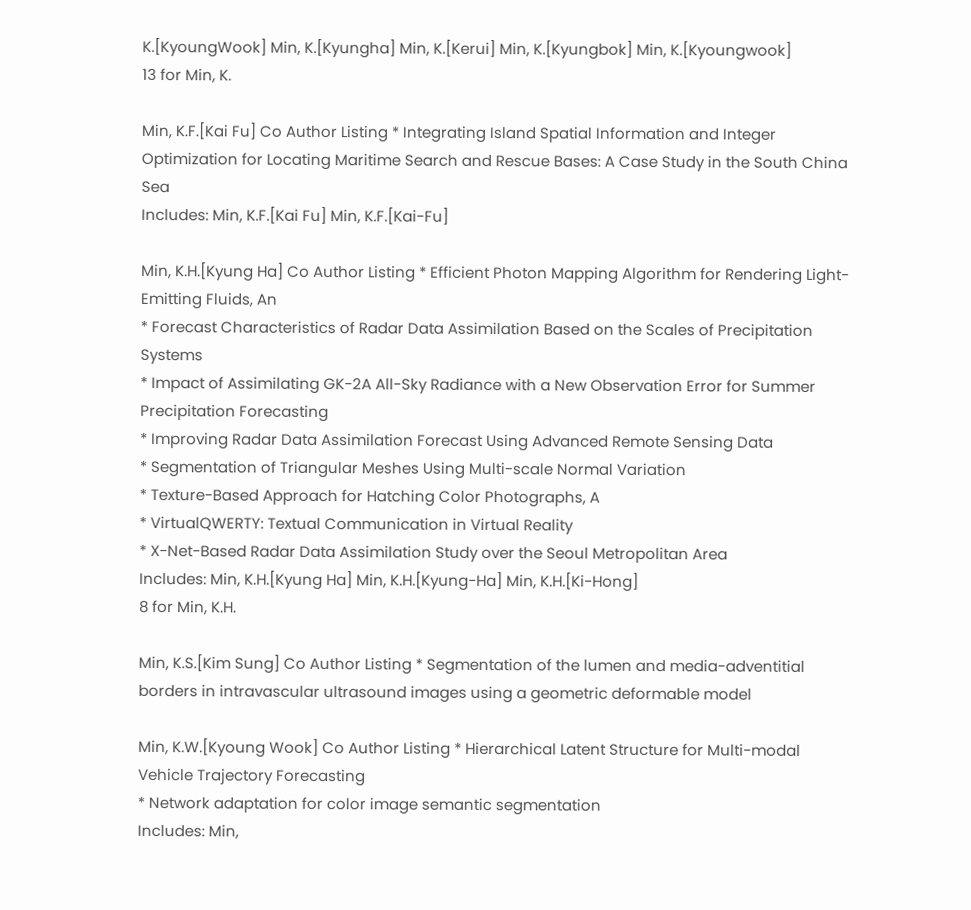K.[KyoungWook] Min, K.[Kyungha] Min, K.[Kerui] Min, K.[Kyungbok] Min, K.[Kyoungwook]
13 for Min, K.

Min, K.F.[Kai Fu] Co Author Listing * Integrating Island Spatial Information and Integer Optimization for Locating Maritime Search and Rescue Bases: A Case Study in the South China Sea
Includes: Min, K.F.[Kai Fu] Min, K.F.[Kai-Fu]

Min, K.H.[Kyung Ha] Co Author Listing * Efficient Photon Mapping Algorithm for Rendering Light-Emitting Fluids, An
* Forecast Characteristics of Radar Data Assimilation Based on the Scales of Precipitation Systems
* Impact of Assimilating GK-2A All-Sky Radiance with a New Observation Error for Summer Precipitation Forecasting
* Improving Radar Data Assimilation Forecast Using Advanced Remote Sensing Data
* Segmentation of Triangular Meshes Using Multi-scale Normal Variation
* Texture-Based Approach for Hatching Color Photographs, A
* VirtualQWERTY: Textual Communication in Virtual Reality
* X-Net-Based Radar Data Assimilation Study over the Seoul Metropolitan Area
Includes: Min, K.H.[Kyung Ha] Min, K.H.[Kyung-Ha] Min, K.H.[Ki-Hong]
8 for Min, K.H.

Min, K.S.[Kim Sung] Co Author Listing * Segmentation of the lumen and media-adventitial borders in intravascular ultrasound images using a geometric deformable model

Min, K.W.[Kyoung Wook] Co Author Listing * Hierarchical Latent Structure for Multi-modal Vehicle Trajectory Forecasting
* Network adaptation for color image semantic segmentation
Includes: Min,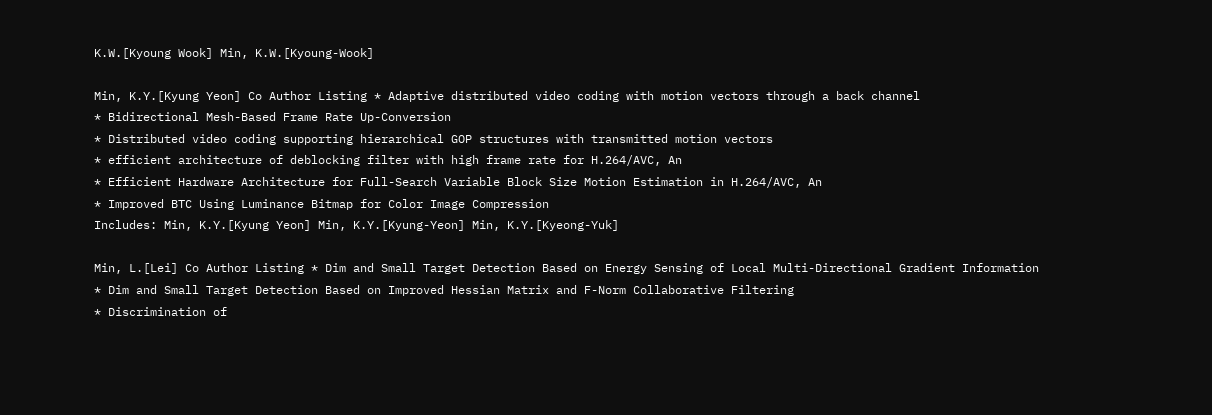K.W.[Kyoung Wook] Min, K.W.[Kyoung-Wook]

Min, K.Y.[Kyung Yeon] Co Author Listing * Adaptive distributed video coding with motion vectors through a back channel
* Bidirectional Mesh-Based Frame Rate Up-Conversion
* Distributed video coding supporting hierarchical GOP structures with transmitted motion vectors
* efficient architecture of deblocking filter with high frame rate for H.264/AVC, An
* Efficient Hardware Architecture for Full-Search Variable Block Size Motion Estimation in H.264/AVC, An
* Improved BTC Using Luminance Bitmap for Color Image Compression
Includes: Min, K.Y.[Kyung Yeon] Min, K.Y.[Kyung-Yeon] Min, K.Y.[Kyeong-Yuk]

Min, L.[Lei] Co Author Listing * Dim and Small Target Detection Based on Energy Sensing of Local Multi-Directional Gradient Information
* Dim and Small Target Detection Based on Improved Hessian Matrix and F-Norm Collaborative Filtering
* Discrimination of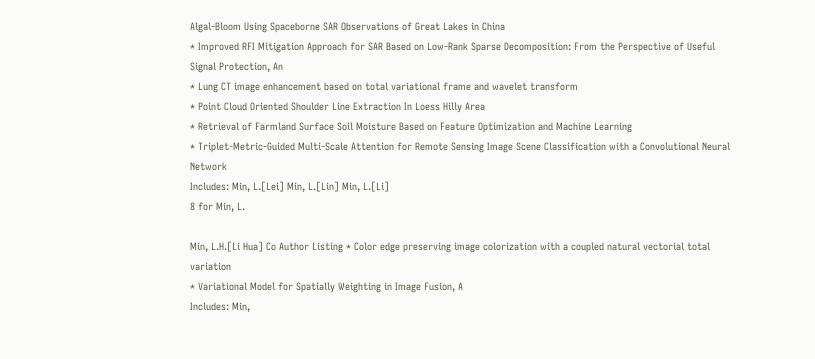Algal-Bloom Using Spaceborne SAR Observations of Great Lakes in China
* Improved RFI Mitigation Approach for SAR Based on Low-Rank Sparse Decomposition: From the Perspective of Useful Signal Protection, An
* Lung CT image enhancement based on total variational frame and wavelet transform
* Point Cloud Oriented Shoulder Line Extraction In Loess Hilly Area
* Retrieval of Farmland Surface Soil Moisture Based on Feature Optimization and Machine Learning
* Triplet-Metric-Guided Multi-Scale Attention for Remote Sensing Image Scene Classification with a Convolutional Neural Network
Includes: Min, L.[Lei] Min, L.[Lin] Min, L.[Li]
8 for Min, L.

Min, L.H.[Li Hua] Co Author Listing * Color edge preserving image colorization with a coupled natural vectorial total variation
* Variational Model for Spatially Weighting in Image Fusion, A
Includes: Min,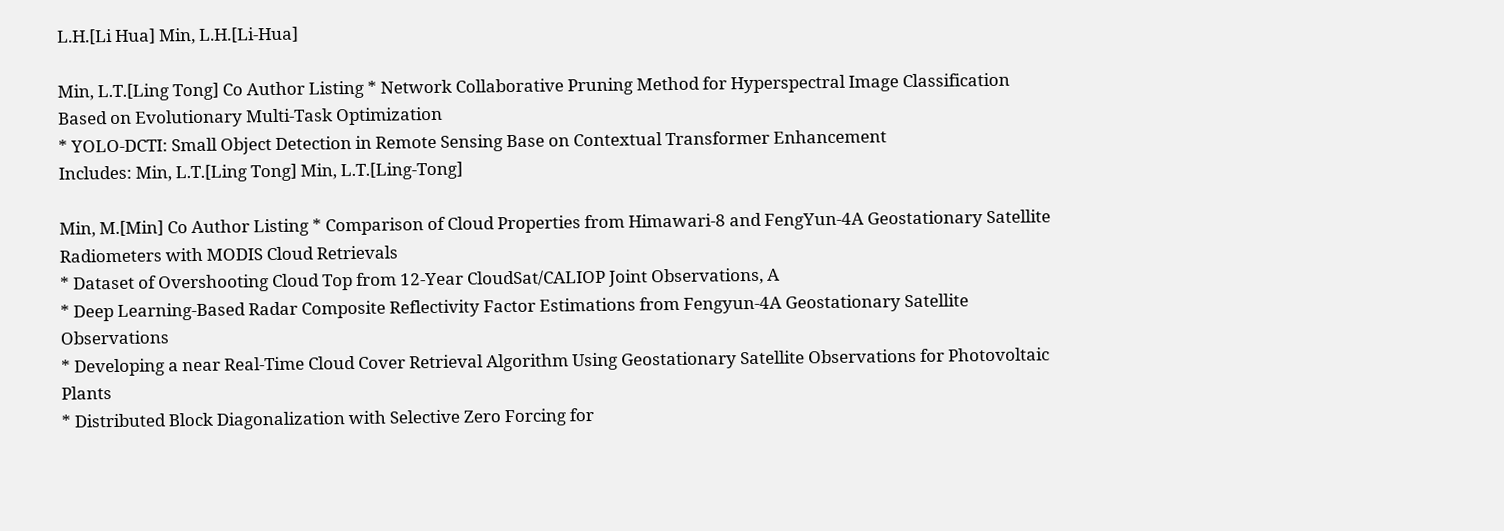L.H.[Li Hua] Min, L.H.[Li-Hua]

Min, L.T.[Ling Tong] Co Author Listing * Network Collaborative Pruning Method for Hyperspectral Image Classification Based on Evolutionary Multi-Task Optimization
* YOLO-DCTI: Small Object Detection in Remote Sensing Base on Contextual Transformer Enhancement
Includes: Min, L.T.[Ling Tong] Min, L.T.[Ling-Tong]

Min, M.[Min] Co Author Listing * Comparison of Cloud Properties from Himawari-8 and FengYun-4A Geostationary Satellite Radiometers with MODIS Cloud Retrievals
* Dataset of Overshooting Cloud Top from 12-Year CloudSat/CALIOP Joint Observations, A
* Deep Learning-Based Radar Composite Reflectivity Factor Estimations from Fengyun-4A Geostationary Satellite Observations
* Developing a near Real-Time Cloud Cover Retrieval Algorithm Using Geostationary Satellite Observations for Photovoltaic Plants
* Distributed Block Diagonalization with Selective Zero Forcing for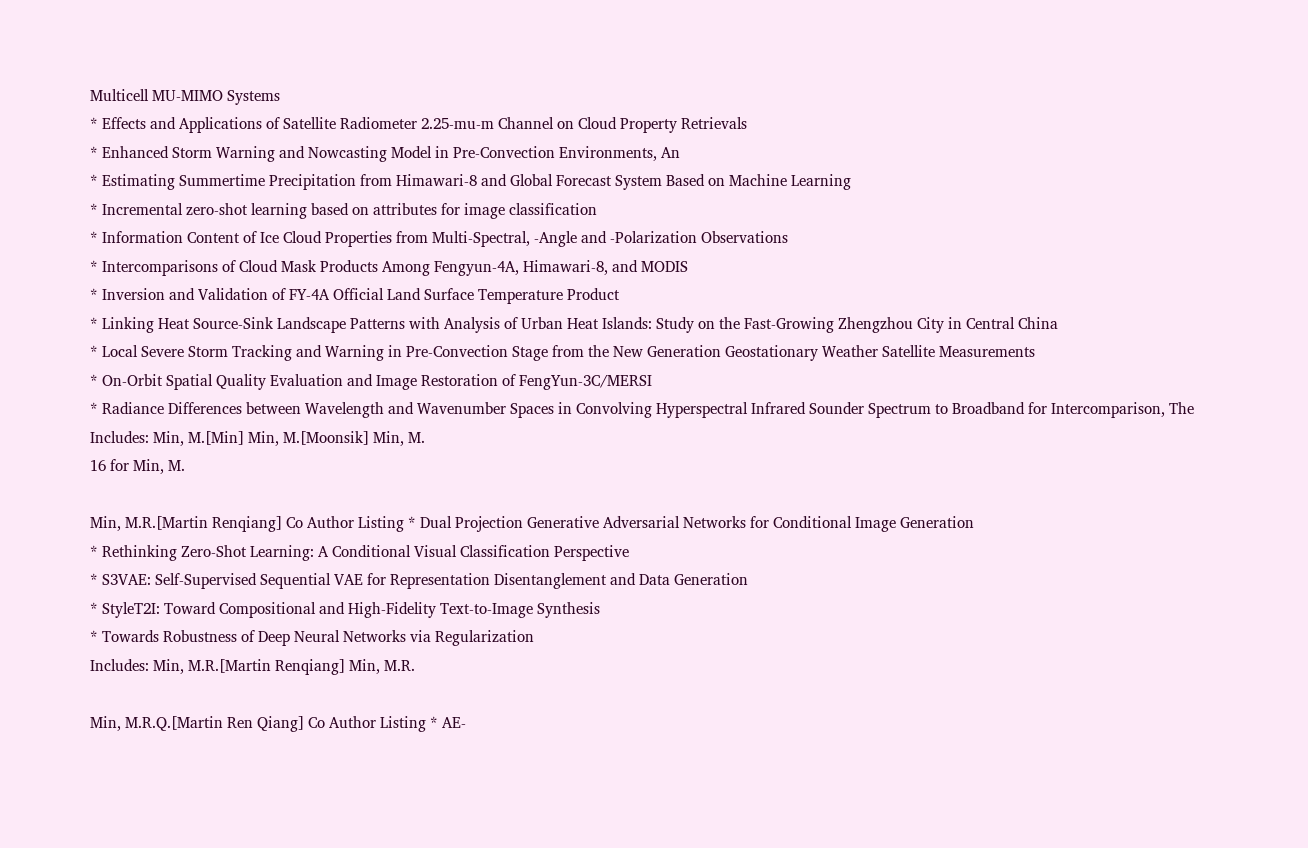Multicell MU-MIMO Systems
* Effects and Applications of Satellite Radiometer 2.25-mu-m Channel on Cloud Property Retrievals
* Enhanced Storm Warning and Nowcasting Model in Pre-Convection Environments, An
* Estimating Summertime Precipitation from Himawari-8 and Global Forecast System Based on Machine Learning
* Incremental zero-shot learning based on attributes for image classification
* Information Content of Ice Cloud Properties from Multi-Spectral, -Angle and -Polarization Observations
* Intercomparisons of Cloud Mask Products Among Fengyun-4A, Himawari-8, and MODIS
* Inversion and Validation of FY-4A Official Land Surface Temperature Product
* Linking Heat Source-Sink Landscape Patterns with Analysis of Urban Heat Islands: Study on the Fast-Growing Zhengzhou City in Central China
* Local Severe Storm Tracking and Warning in Pre-Convection Stage from the New Generation Geostationary Weather Satellite Measurements
* On-Orbit Spatial Quality Evaluation and Image Restoration of FengYun-3C/MERSI
* Radiance Differences between Wavelength and Wavenumber Spaces in Convolving Hyperspectral Infrared Sounder Spectrum to Broadband for Intercomparison, The
Includes: Min, M.[Min] Min, M.[Moonsik] Min, M.
16 for Min, M.

Min, M.R.[Martin Renqiang] Co Author Listing * Dual Projection Generative Adversarial Networks for Conditional Image Generation
* Rethinking Zero-Shot Learning: A Conditional Visual Classification Perspective
* S3VAE: Self-Supervised Sequential VAE for Representation Disentanglement and Data Generation
* StyleT2I: Toward Compositional and High-Fidelity Text-to-Image Synthesis
* Towards Robustness of Deep Neural Networks via Regularization
Includes: Min, M.R.[Martin Renqiang] Min, M.R.

Min, M.R.Q.[Martin Ren Qiang] Co Author Listing * AE-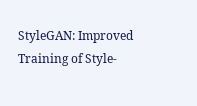StyleGAN: Improved Training of Style-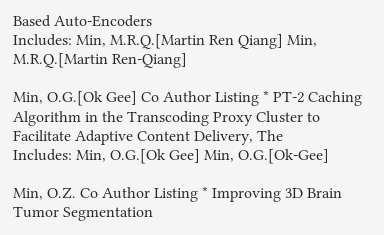Based Auto-Encoders
Includes: Min, M.R.Q.[Martin Ren Qiang] Min, M.R.Q.[Martin Ren-Qiang]

Min, O.G.[Ok Gee] Co Author Listing * PT-2 Caching Algorithm in the Transcoding Proxy Cluster to Facilitate Adaptive Content Delivery, The
Includes: Min, O.G.[Ok Gee] Min, O.G.[Ok-Gee]

Min, O.Z. Co Author Listing * Improving 3D Brain Tumor Segmentation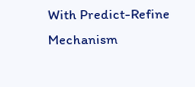With Predict-Refine Mechanism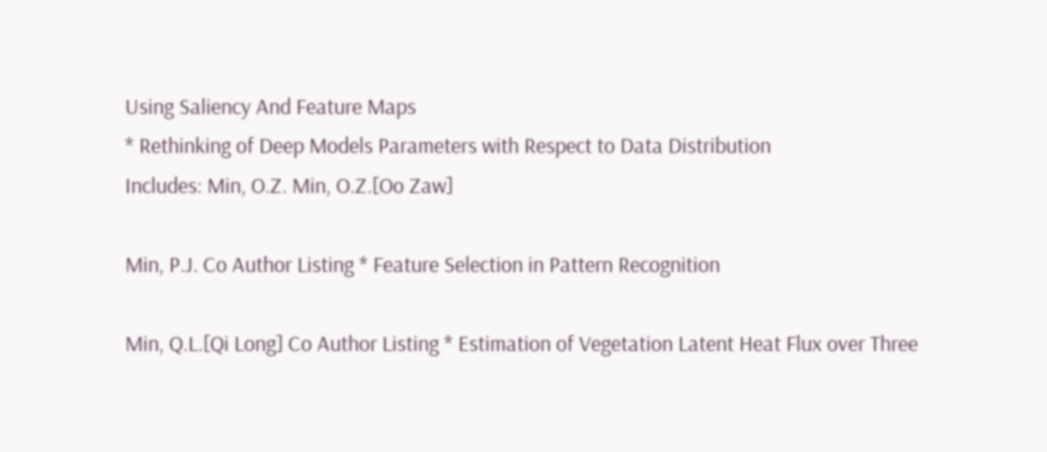Using Saliency And Feature Maps
* Rethinking of Deep Models Parameters with Respect to Data Distribution
Includes: Min, O.Z. Min, O.Z.[Oo Zaw]

Min, P.J. Co Author Listing * Feature Selection in Pattern Recognition

Min, Q.L.[Qi Long] Co Author Listing * Estimation of Vegetation Latent Heat Flux over Three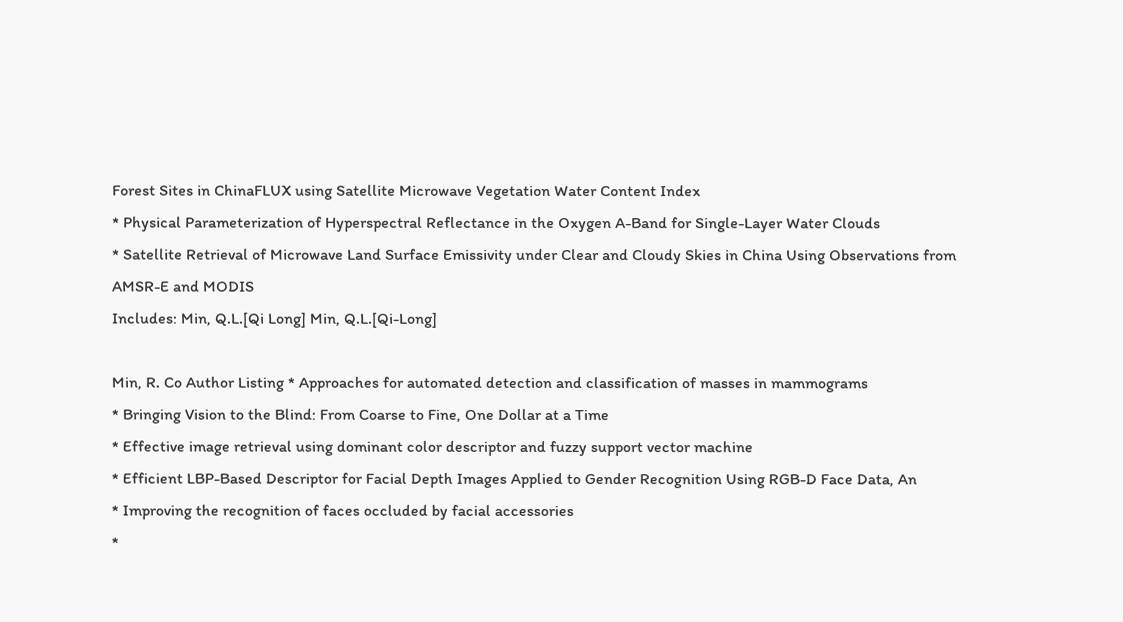Forest Sites in ChinaFLUX using Satellite Microwave Vegetation Water Content Index
* Physical Parameterization of Hyperspectral Reflectance in the Oxygen A-Band for Single-Layer Water Clouds
* Satellite Retrieval of Microwave Land Surface Emissivity under Clear and Cloudy Skies in China Using Observations from AMSR-E and MODIS
Includes: Min, Q.L.[Qi Long] Min, Q.L.[Qi-Long]

Min, R. Co Author Listing * Approaches for automated detection and classification of masses in mammograms
* Bringing Vision to the Blind: From Coarse to Fine, One Dollar at a Time
* Effective image retrieval using dominant color descriptor and fuzzy support vector machine
* Efficient LBP-Based Descriptor for Facial Depth Images Applied to Gender Recognition Using RGB-D Face Data, An
* Improving the recognition of faces occluded by facial accessories
*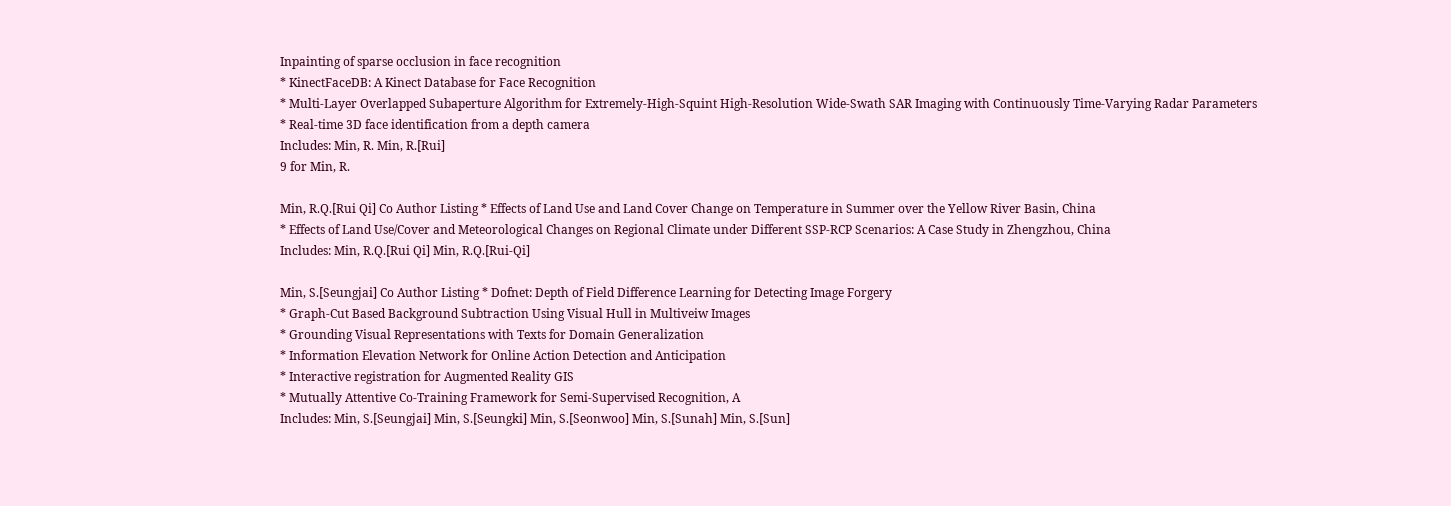Inpainting of sparse occlusion in face recognition
* KinectFaceDB: A Kinect Database for Face Recognition
* Multi-Layer Overlapped Subaperture Algorithm for Extremely-High-Squint High-Resolution Wide-Swath SAR Imaging with Continuously Time-Varying Radar Parameters
* Real-time 3D face identification from a depth camera
Includes: Min, R. Min, R.[Rui]
9 for Min, R.

Min, R.Q.[Rui Qi] Co Author Listing * Effects of Land Use and Land Cover Change on Temperature in Summer over the Yellow River Basin, China
* Effects of Land Use/Cover and Meteorological Changes on Regional Climate under Different SSP-RCP Scenarios: A Case Study in Zhengzhou, China
Includes: Min, R.Q.[Rui Qi] Min, R.Q.[Rui-Qi]

Min, S.[Seungjai] Co Author Listing * Dofnet: Depth of Field Difference Learning for Detecting Image Forgery
* Graph-Cut Based Background Subtraction Using Visual Hull in Multiveiw Images
* Grounding Visual Representations with Texts for Domain Generalization
* Information Elevation Network for Online Action Detection and Anticipation
* Interactive registration for Augmented Reality GIS
* Mutually Attentive Co-Training Framework for Semi-Supervised Recognition, A
Includes: Min, S.[Seungjai] Min, S.[Seungki] Min, S.[Seonwoo] Min, S.[Sunah] Min, S.[Sun]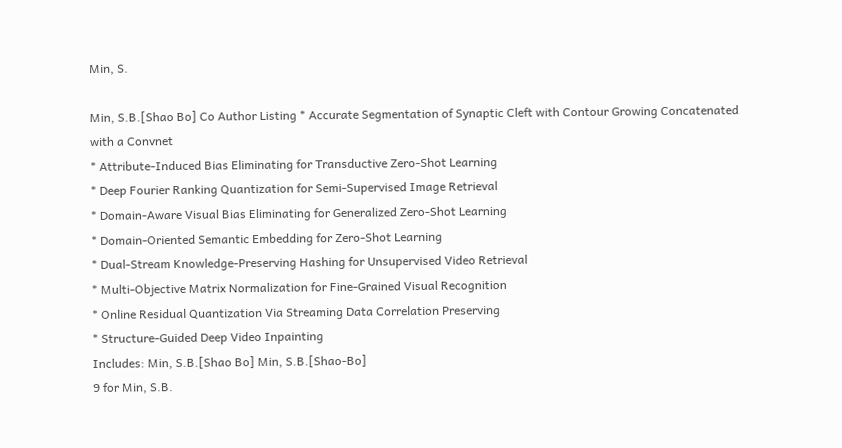Min, S.

Min, S.B.[Shao Bo] Co Author Listing * Accurate Segmentation of Synaptic Cleft with Contour Growing Concatenated with a Convnet
* Attribute-Induced Bias Eliminating for Transductive Zero-Shot Learning
* Deep Fourier Ranking Quantization for Semi-Supervised Image Retrieval
* Domain-Aware Visual Bias Eliminating for Generalized Zero-Shot Learning
* Domain-Oriented Semantic Embedding for Zero-Shot Learning
* Dual-Stream Knowledge-Preserving Hashing for Unsupervised Video Retrieval
* Multi-Objective Matrix Normalization for Fine-Grained Visual Recognition
* Online Residual Quantization Via Streaming Data Correlation Preserving
* Structure-Guided Deep Video Inpainting
Includes: Min, S.B.[Shao Bo] Min, S.B.[Shao-Bo]
9 for Min, S.B.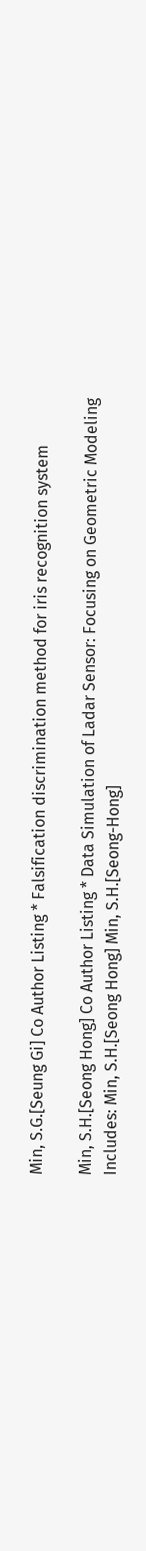Min, S.G.[Seung Gi] Co Author Listing * Falsification discrimination method for iris recognition system

Min, S.H.[Seong Hong] Co Author Listing * Data Simulation of Ladar Sensor: Focusing on Geometric Modeling
Includes: Min, S.H.[Seong Hong] Min, S.H.[Seong-Hong]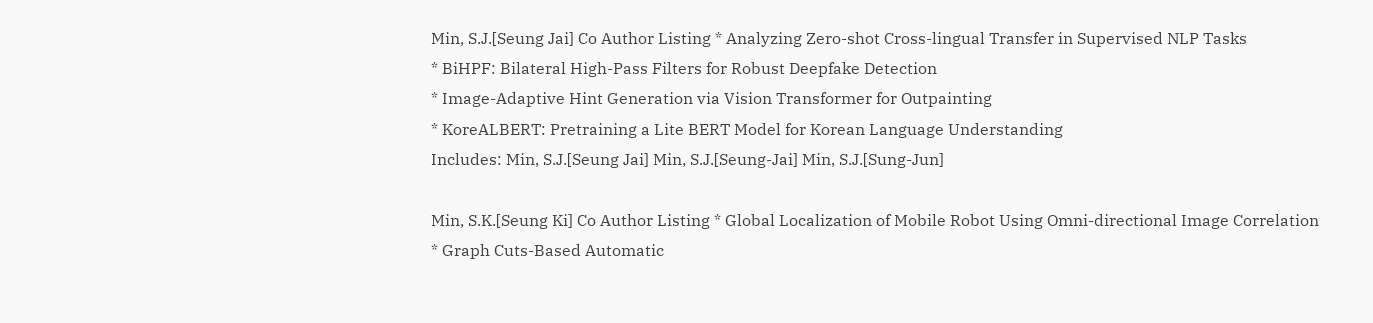Min, S.J.[Seung Jai] Co Author Listing * Analyzing Zero-shot Cross-lingual Transfer in Supervised NLP Tasks
* BiHPF: Bilateral High-Pass Filters for Robust Deepfake Detection
* Image-Adaptive Hint Generation via Vision Transformer for Outpainting
* KoreALBERT: Pretraining a Lite BERT Model for Korean Language Understanding
Includes: Min, S.J.[Seung Jai] Min, S.J.[Seung-Jai] Min, S.J.[Sung-Jun]

Min, S.K.[Seung Ki] Co Author Listing * Global Localization of Mobile Robot Using Omni-directional Image Correlation
* Graph Cuts-Based Automatic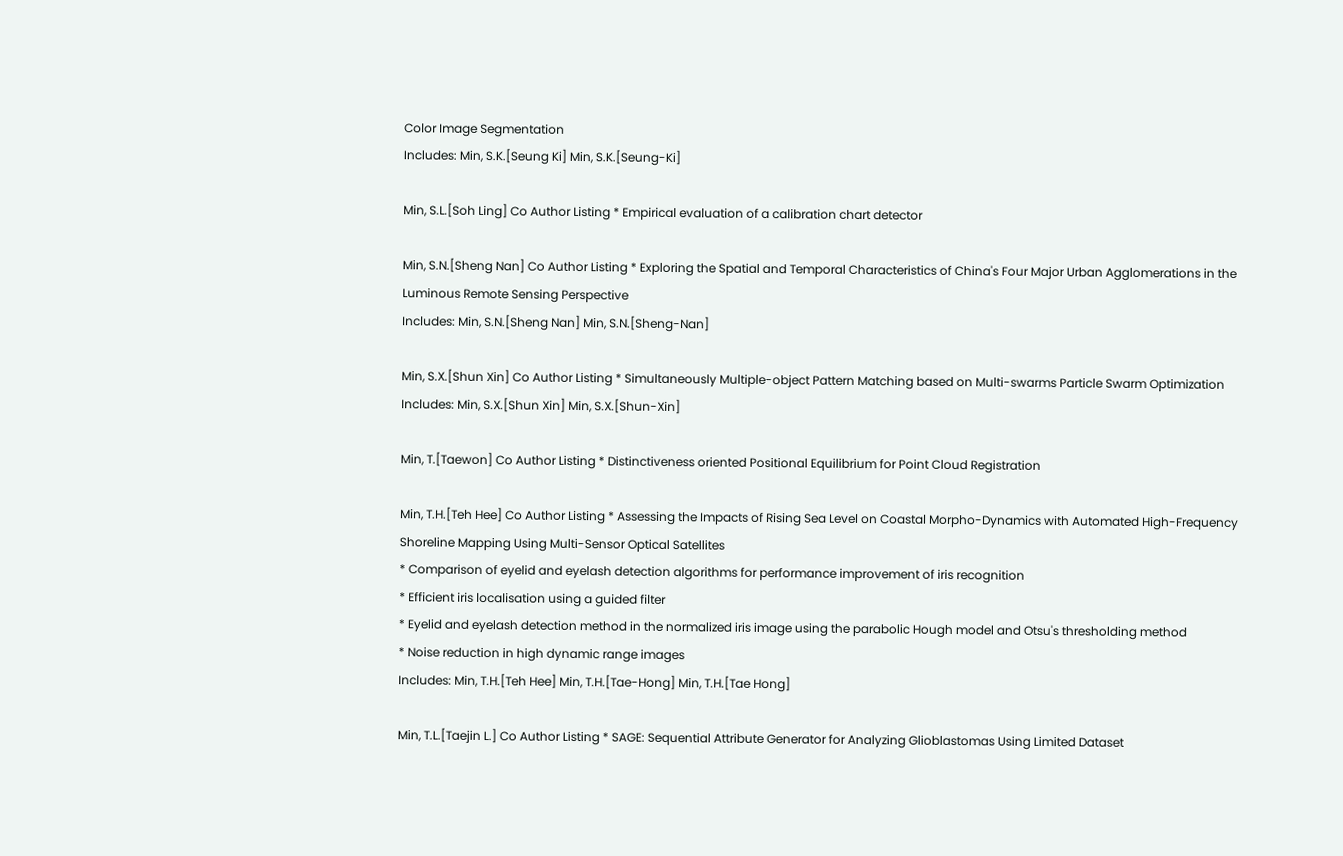Color Image Segmentation
Includes: Min, S.K.[Seung Ki] Min, S.K.[Seung-Ki]

Min, S.L.[Soh Ling] Co Author Listing * Empirical evaluation of a calibration chart detector

Min, S.N.[Sheng Nan] Co Author Listing * Exploring the Spatial and Temporal Characteristics of China's Four Major Urban Agglomerations in the Luminous Remote Sensing Perspective
Includes: Min, S.N.[Sheng Nan] Min, S.N.[Sheng-Nan]

Min, S.X.[Shun Xin] Co Author Listing * Simultaneously Multiple-object Pattern Matching based on Multi-swarms Particle Swarm Optimization
Includes: Min, S.X.[Shun Xin] Min, S.X.[Shun-Xin]

Min, T.[Taewon] Co Author Listing * Distinctiveness oriented Positional Equilibrium for Point Cloud Registration

Min, T.H.[Teh Hee] Co Author Listing * Assessing the Impacts of Rising Sea Level on Coastal Morpho-Dynamics with Automated High-Frequency Shoreline Mapping Using Multi-Sensor Optical Satellites
* Comparison of eyelid and eyelash detection algorithms for performance improvement of iris recognition
* Efficient iris localisation using a guided filter
* Eyelid and eyelash detection method in the normalized iris image using the parabolic Hough model and Otsu's thresholding method
* Noise reduction in high dynamic range images
Includes: Min, T.H.[Teh Hee] Min, T.H.[Tae-Hong] Min, T.H.[Tae Hong]

Min, T.L.[Taejin L.] Co Author Listing * SAGE: Sequential Attribute Generator for Analyzing Glioblastomas Using Limited Dataset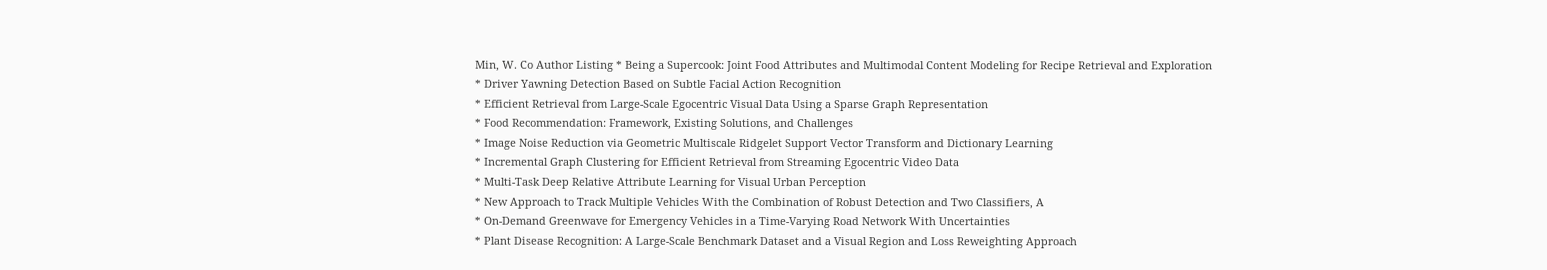Min, W. Co Author Listing * Being a Supercook: Joint Food Attributes and Multimodal Content Modeling for Recipe Retrieval and Exploration
* Driver Yawning Detection Based on Subtle Facial Action Recognition
* Efficient Retrieval from Large-Scale Egocentric Visual Data Using a Sparse Graph Representation
* Food Recommendation: Framework, Existing Solutions, and Challenges
* Image Noise Reduction via Geometric Multiscale Ridgelet Support Vector Transform and Dictionary Learning
* Incremental Graph Clustering for Efficient Retrieval from Streaming Egocentric Video Data
* Multi-Task Deep Relative Attribute Learning for Visual Urban Perception
* New Approach to Track Multiple Vehicles With the Combination of Robust Detection and Two Classifiers, A
* On-Demand Greenwave for Emergency Vehicles in a Time-Varying Road Network With Uncertainties
* Plant Disease Recognition: A Large-Scale Benchmark Dataset and a Visual Region and Loss Reweighting Approach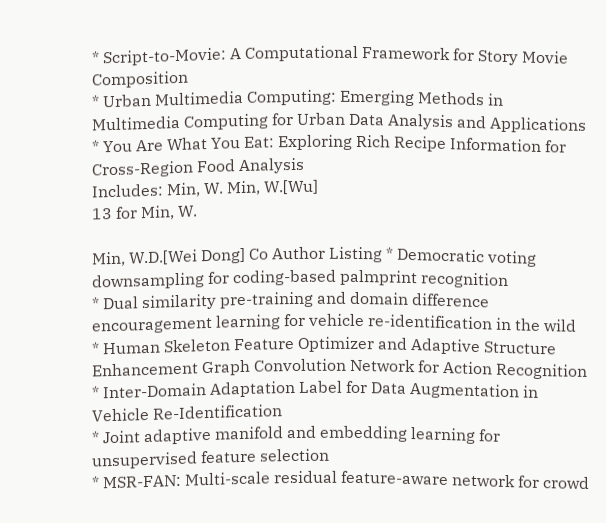* Script-to-Movie: A Computational Framework for Story Movie Composition
* Urban Multimedia Computing: Emerging Methods in Multimedia Computing for Urban Data Analysis and Applications
* You Are What You Eat: Exploring Rich Recipe Information for Cross-Region Food Analysis
Includes: Min, W. Min, W.[Wu]
13 for Min, W.

Min, W.D.[Wei Dong] Co Author Listing * Democratic voting downsampling for coding-based palmprint recognition
* Dual similarity pre-training and domain difference encouragement learning for vehicle re-identification in the wild
* Human Skeleton Feature Optimizer and Adaptive Structure Enhancement Graph Convolution Network for Action Recognition
* Inter-Domain Adaptation Label for Data Augmentation in Vehicle Re-Identification
* Joint adaptive manifold and embedding learning for unsupervised feature selection
* MSR-FAN: Multi-scale residual feature-aware network for crowd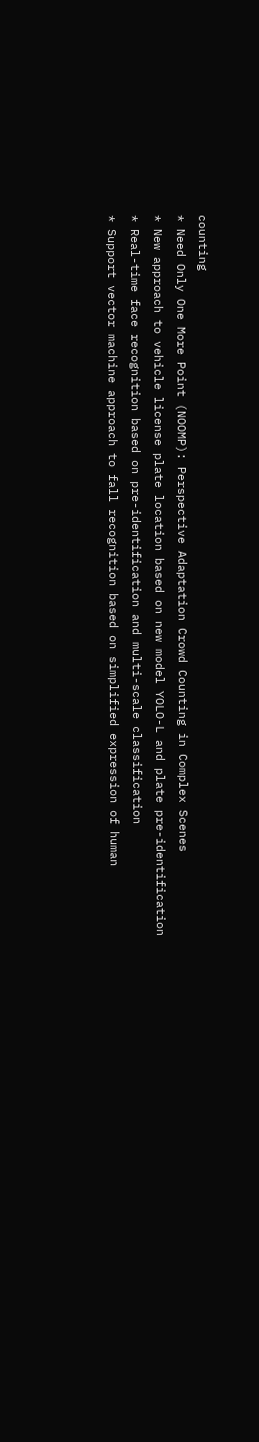counting
* Need Only One More Point (NOOMP): Perspective Adaptation Crowd Counting in Complex Scenes
* New approach to vehicle license plate location based on new model YOLO-L and plate pre-identification
* Real-time face recognition based on pre-identification and multi-scale classification
* Support vector machine approach to fall recognition based on simplified expression of human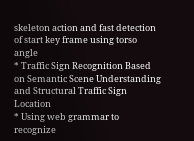skeleton action and fast detection of start key frame using torso angle
* Traffic Sign Recognition Based on Semantic Scene Understanding and Structural Traffic Sign Location
* Using web grammar to recognize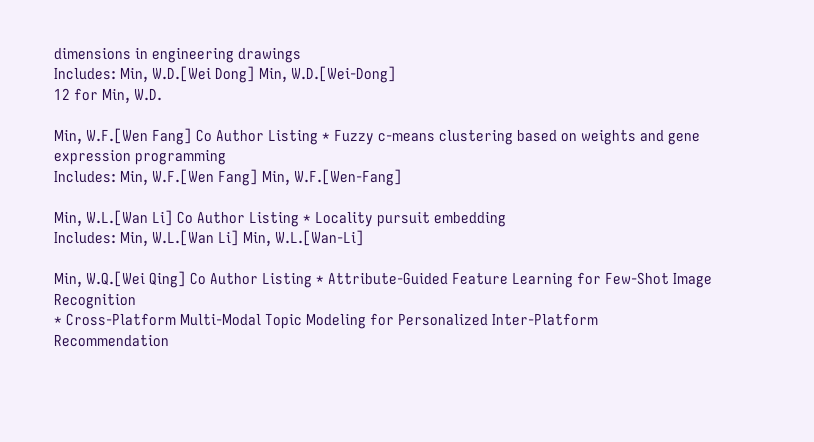dimensions in engineering drawings
Includes: Min, W.D.[Wei Dong] Min, W.D.[Wei-Dong]
12 for Min, W.D.

Min, W.F.[Wen Fang] Co Author Listing * Fuzzy c-means clustering based on weights and gene expression programming
Includes: Min, W.F.[Wen Fang] Min, W.F.[Wen-Fang]

Min, W.L.[Wan Li] Co Author Listing * Locality pursuit embedding
Includes: Min, W.L.[Wan Li] Min, W.L.[Wan-Li]

Min, W.Q.[Wei Qing] Co Author Listing * Attribute-Guided Feature Learning for Few-Shot Image Recognition
* Cross-Platform Multi-Modal Topic Modeling for Personalized Inter-Platform Recommendation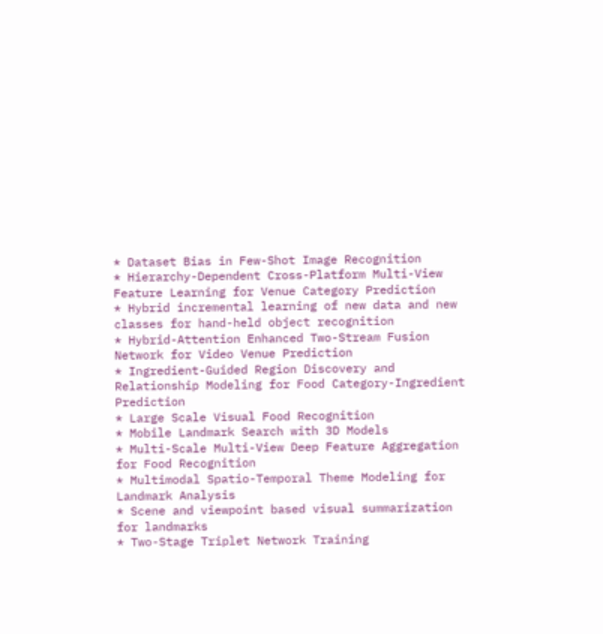* Dataset Bias in Few-Shot Image Recognition
* Hierarchy-Dependent Cross-Platform Multi-View Feature Learning for Venue Category Prediction
* Hybrid incremental learning of new data and new classes for hand-held object recognition
* Hybrid-Attention Enhanced Two-Stream Fusion Network for Video Venue Prediction
* Ingredient-Guided Region Discovery and Relationship Modeling for Food Category-Ingredient Prediction
* Large Scale Visual Food Recognition
* Mobile Landmark Search with 3D Models
* Multi-Scale Multi-View Deep Feature Aggregation for Food Recognition
* Multimodal Spatio-Temporal Theme Modeling for Landmark Analysis
* Scene and viewpoint based visual summarization for landmarks
* Two-Stage Triplet Network Training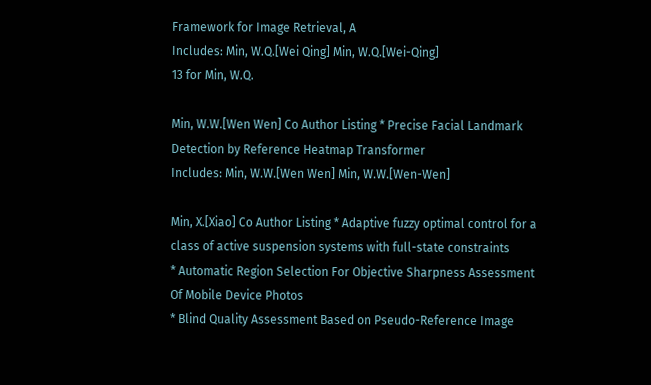Framework for Image Retrieval, A
Includes: Min, W.Q.[Wei Qing] Min, W.Q.[Wei-Qing]
13 for Min, W.Q.

Min, W.W.[Wen Wen] Co Author Listing * Precise Facial Landmark Detection by Reference Heatmap Transformer
Includes: Min, W.W.[Wen Wen] Min, W.W.[Wen-Wen]

Min, X.[Xiao] Co Author Listing * Adaptive fuzzy optimal control for a class of active suspension systems with full-state constraints
* Automatic Region Selection For Objective Sharpness Assessment Of Mobile Device Photos
* Blind Quality Assessment Based on Pseudo-Reference Image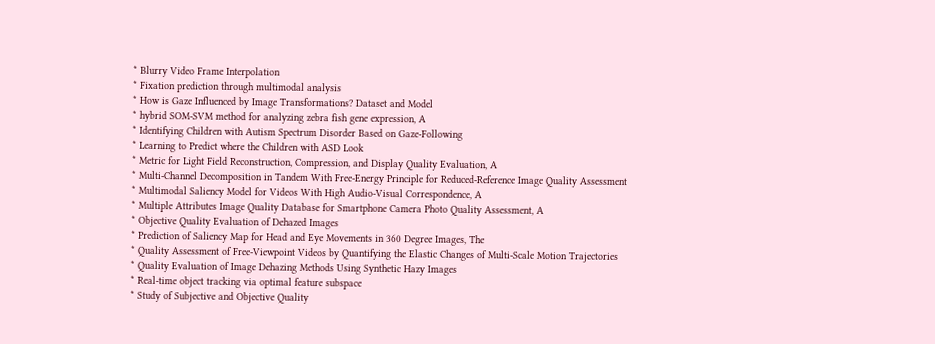* Blurry Video Frame Interpolation
* Fixation prediction through multimodal analysis
* How is Gaze Influenced by Image Transformations? Dataset and Model
* hybrid SOM-SVM method for analyzing zebra fish gene expression, A
* Identifying Children with Autism Spectrum Disorder Based on Gaze-Following
* Learning to Predict where the Children with ASD Look
* Metric for Light Field Reconstruction, Compression, and Display Quality Evaluation, A
* Multi-Channel Decomposition in Tandem With Free-Energy Principle for Reduced-Reference Image Quality Assessment
* Multimodal Saliency Model for Videos With High Audio-Visual Correspondence, A
* Multiple Attributes Image Quality Database for Smartphone Camera Photo Quality Assessment, A
* Objective Quality Evaluation of Dehazed Images
* Prediction of Saliency Map for Head and Eye Movements in 360 Degree Images, The
* Quality Assessment of Free-Viewpoint Videos by Quantifying the Elastic Changes of Multi-Scale Motion Trajectories
* Quality Evaluation of Image Dehazing Methods Using Synthetic Hazy Images
* Real-time object tracking via optimal feature subspace
* Study of Subjective and Objective Quality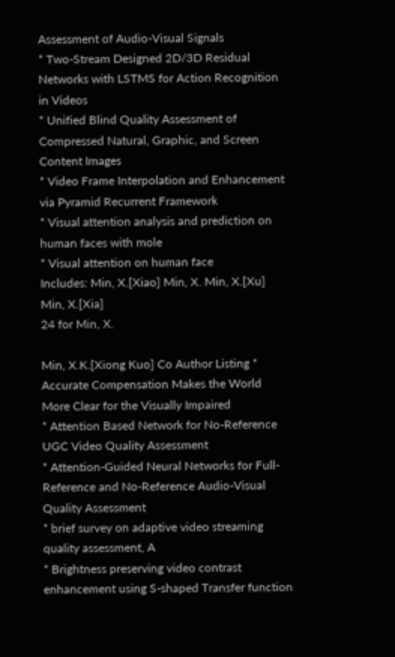Assessment of Audio-Visual Signals
* Two-Stream Designed 2D/3D Residual Networks with LSTMS for Action Recognition in Videos
* Unified Blind Quality Assessment of Compressed Natural, Graphic, and Screen Content Images
* Video Frame Interpolation and Enhancement via Pyramid Recurrent Framework
* Visual attention analysis and prediction on human faces with mole
* Visual attention on human face
Includes: Min, X.[Xiao] Min, X. Min, X.[Xu] Min, X.[Xia]
24 for Min, X.

Min, X.K.[Xiong Kuo] Co Author Listing * Accurate Compensation Makes the World More Clear for the Visually Impaired
* Attention Based Network for No-Reference UGC Video Quality Assessment
* Attention-Guided Neural Networks for Full-Reference and No-Reference Audio-Visual Quality Assessment
* brief survey on adaptive video streaming quality assessment, A
* Brightness preserving video contrast enhancement using S-shaped Transfer function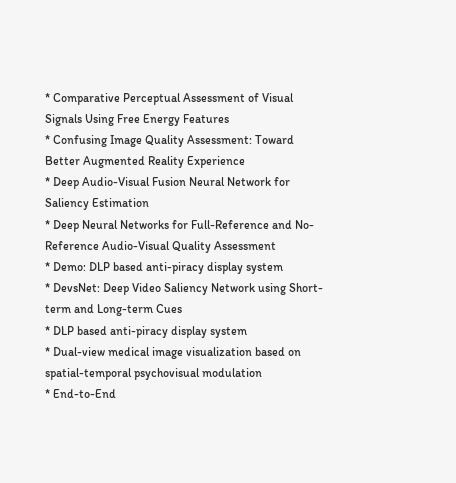* Comparative Perceptual Assessment of Visual Signals Using Free Energy Features
* Confusing Image Quality Assessment: Toward Better Augmented Reality Experience
* Deep Audio-Visual Fusion Neural Network for Saliency Estimation
* Deep Neural Networks for Full-Reference and No-Reference Audio-Visual Quality Assessment
* Demo: DLP based anti-piracy display system
* DevsNet: Deep Video Saliency Network using Short-term and Long-term Cues
* DLP based anti-piracy display system
* Dual-view medical image visualization based on spatial-temporal psychovisual modulation
* End-to-End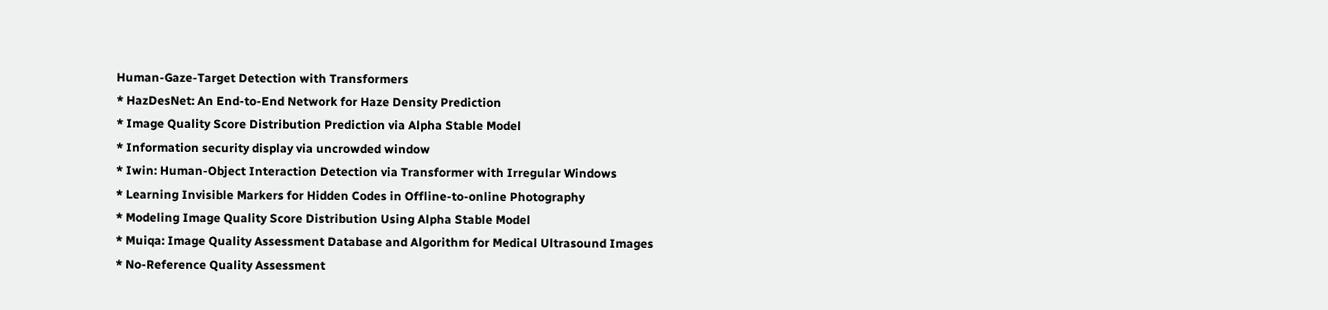Human-Gaze-Target Detection with Transformers
* HazDesNet: An End-to-End Network for Haze Density Prediction
* Image Quality Score Distribution Prediction via Alpha Stable Model
* Information security display via uncrowded window
* Iwin: Human-Object Interaction Detection via Transformer with Irregular Windows
* Learning Invisible Markers for Hidden Codes in Offline-to-online Photography
* Modeling Image Quality Score Distribution Using Alpha Stable Model
* Muiqa: Image Quality Assessment Database and Algorithm for Medical Ultrasound Images
* No-Reference Quality Assessment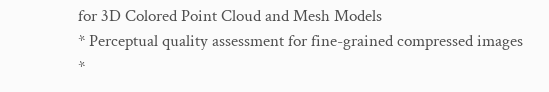for 3D Colored Point Cloud and Mesh Models
* Perceptual quality assessment for fine-grained compressed images
*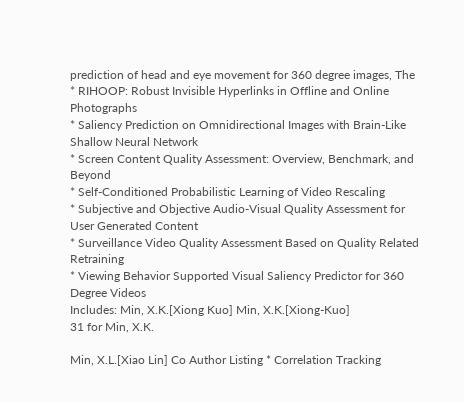prediction of head and eye movement for 360 degree images, The
* RIHOOP: Robust Invisible Hyperlinks in Offline and Online Photographs
* Saliency Prediction on Omnidirectional Images with Brain-Like Shallow Neural Network
* Screen Content Quality Assessment: Overview, Benchmark, and Beyond
* Self-Conditioned Probabilistic Learning of Video Rescaling
* Subjective and Objective Audio-Visual Quality Assessment for User Generated Content
* Surveillance Video Quality Assessment Based on Quality Related Retraining
* Viewing Behavior Supported Visual Saliency Predictor for 360 Degree Videos
Includes: Min, X.K.[Xiong Kuo] Min, X.K.[Xiong-Kuo]
31 for Min, X.K.

Min, X.L.[Xiao Lin] Co Author Listing * Correlation Tracking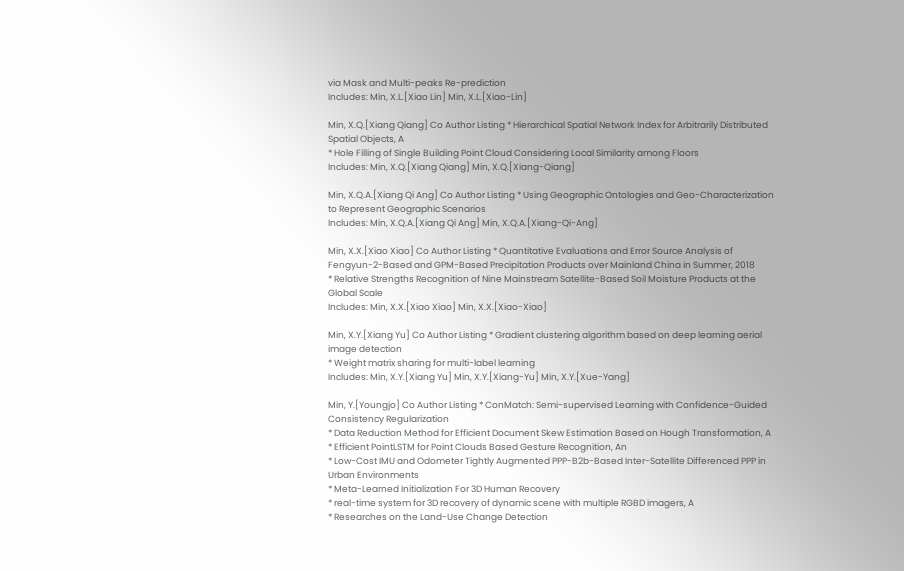via Mask and Multi-peaks Re-prediction
Includes: Min, X.L.[Xiao Lin] Min, X.L.[Xiao-Lin]

Min, X.Q.[Xiang Qiang] Co Author Listing * Hierarchical Spatial Network Index for Arbitrarily Distributed Spatial Objects, A
* Hole Filling of Single Building Point Cloud Considering Local Similarity among Floors
Includes: Min, X.Q.[Xiang Qiang] Min, X.Q.[Xiang-Qiang]

Min, X.Q.A.[Xiang Qi Ang] Co Author Listing * Using Geographic Ontologies and Geo-Characterization to Represent Geographic Scenarios
Includes: Min, X.Q.A.[Xiang Qi Ang] Min, X.Q.A.[Xiang-Qi-Ang]

Min, X.X.[Xiao Xiao] Co Author Listing * Quantitative Evaluations and Error Source Analysis of Fengyun-2-Based and GPM-Based Precipitation Products over Mainland China in Summer, 2018
* Relative Strengths Recognition of Nine Mainstream Satellite-Based Soil Moisture Products at the Global Scale
Includes: Min, X.X.[Xiao Xiao] Min, X.X.[Xiao-Xiao]

Min, X.Y.[Xiang Yu] Co Author Listing * Gradient clustering algorithm based on deep learning aerial image detection
* Weight matrix sharing for multi-label learning
Includes: Min, X.Y.[Xiang Yu] Min, X.Y.[Xiang-Yu] Min, X.Y.[Xue-Yang]

Min, Y.[Youngjo] Co Author Listing * ConMatch: Semi-supervised Learning with Confidence-Guided Consistency Regularization
* Data Reduction Method for Efficient Document Skew Estimation Based on Hough Transformation, A
* Efficient PointLSTM for Point Clouds Based Gesture Recognition, An
* Low-Cost IMU and Odometer Tightly Augmented PPP-B2b-Based Inter-Satellite Differenced PPP in Urban Environments
* Meta-Learned Initialization For 3D Human Recovery
* real-time system for 3D recovery of dynamic scene with multiple RGBD imagers, A
* Researches on the Land-Use Change Detection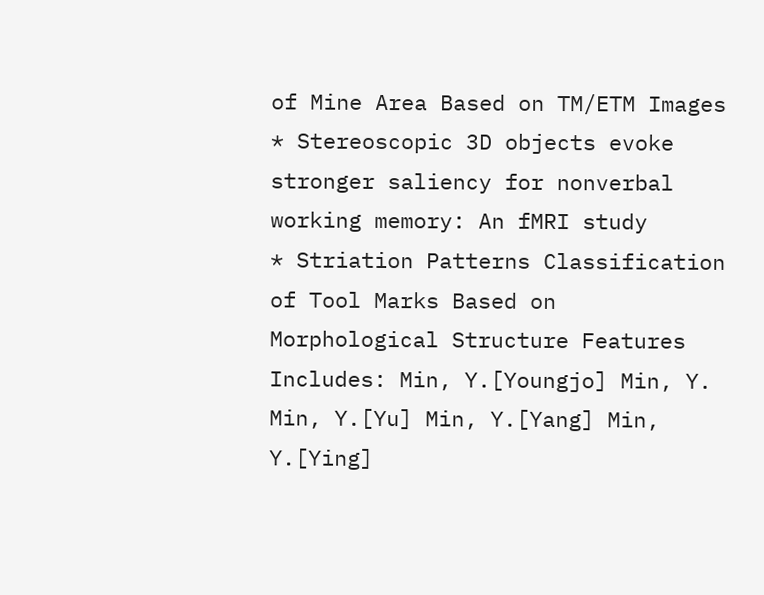of Mine Area Based on TM/ETM Images
* Stereoscopic 3D objects evoke stronger saliency for nonverbal working memory: An fMRI study
* Striation Patterns Classification of Tool Marks Based on Morphological Structure Features
Includes: Min, Y.[Youngjo] Min, Y. Min, Y.[Yu] Min, Y.[Yang] Min, Y.[Ying]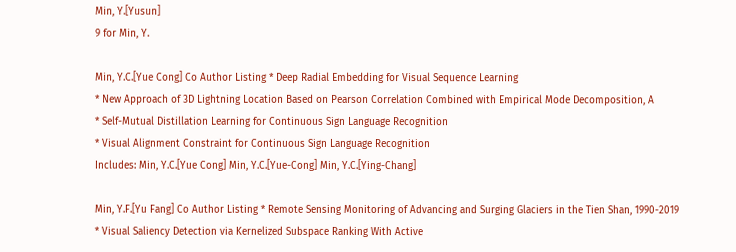Min, Y.[Yusun]
9 for Min, Y.

Min, Y.C.[Yue Cong] Co Author Listing * Deep Radial Embedding for Visual Sequence Learning
* New Approach of 3D Lightning Location Based on Pearson Correlation Combined with Empirical Mode Decomposition, A
* Self-Mutual Distillation Learning for Continuous Sign Language Recognition
* Visual Alignment Constraint for Continuous Sign Language Recognition
Includes: Min, Y.C.[Yue Cong] Min, Y.C.[Yue-Cong] Min, Y.C.[Ying-Chang]

Min, Y.F.[Yu Fang] Co Author Listing * Remote Sensing Monitoring of Advancing and Surging Glaciers in the Tien Shan, 1990-2019
* Visual Saliency Detection via Kernelized Subspace Ranking With Active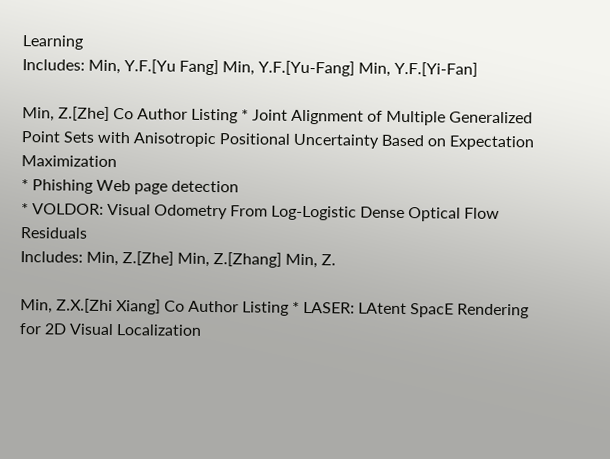Learning
Includes: Min, Y.F.[Yu Fang] Min, Y.F.[Yu-Fang] Min, Y.F.[Yi-Fan]

Min, Z.[Zhe] Co Author Listing * Joint Alignment of Multiple Generalized Point Sets with Anisotropic Positional Uncertainty Based on Expectation Maximization
* Phishing Web page detection
* VOLDOR: Visual Odometry From Log-Logistic Dense Optical Flow Residuals
Includes: Min, Z.[Zhe] Min, Z.[Zhang] Min, Z.

Min, Z.X.[Zhi Xiang] Co Author Listing * LASER: LAtent SpacE Rendering for 2D Visual Localization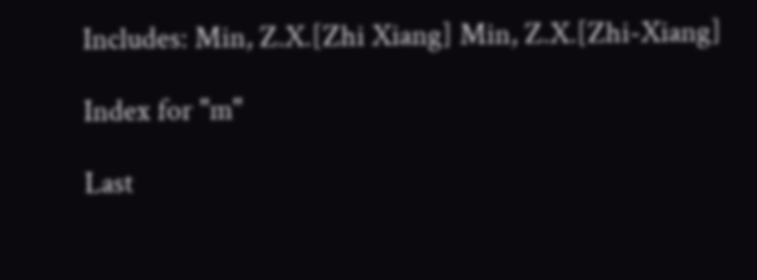Includes: Min, Z.X.[Zhi Xiang] Min, Z.X.[Zhi-Xiang]

Index for "m"

Last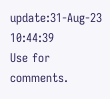update:31-Aug-23 10:44:39
Use for comments.